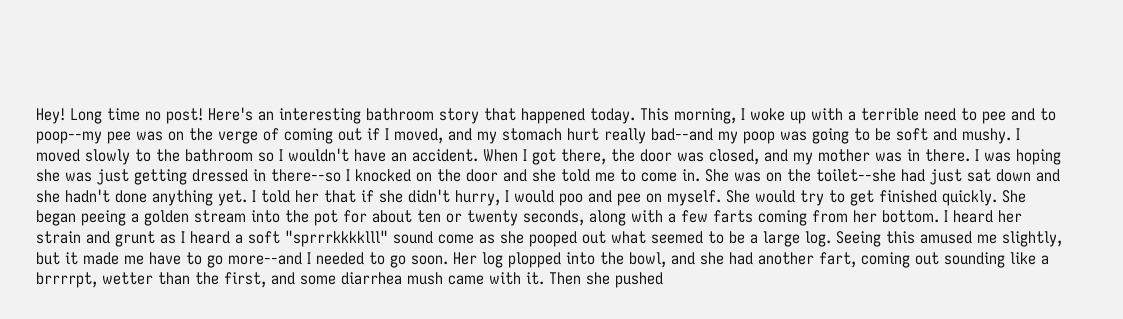Hey! Long time no post! Here's an interesting bathroom story that happened today. This morning, I woke up with a terrible need to pee and to poop--my pee was on the verge of coming out if I moved, and my stomach hurt really bad--and my poop was going to be soft and mushy. I moved slowly to the bathroom so I wouldn't have an accident. When I got there, the door was closed, and my mother was in there. I was hoping she was just getting dressed in there--so I knocked on the door and she told me to come in. She was on the toilet--she had just sat down and she hadn't done anything yet. I told her that if she didn't hurry, I would poo and pee on myself. She would try to get finished quickly. She began peeing a golden stream into the pot for about ten or twenty seconds, along with a few farts coming from her bottom. I heard her strain and grunt as I heard a soft "sprrrkkkklll" sound come as she pooped out what seemed to be a large log. Seeing this amused me slightly, but it made me have to go more--and I needed to go soon. Her log plopped into the bowl, and she had another fart, coming out sounding like a brrrrpt, wetter than the first, and some diarrhea mush came with it. Then she pushed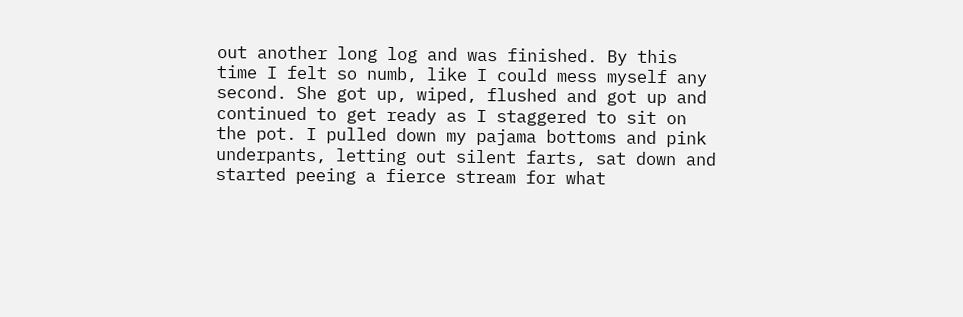out another long log and was finished. By this time I felt so numb, like I could mess myself any second. She got up, wiped, flushed and got up and continued to get ready as I staggered to sit on the pot. I pulled down my pajama bottoms and pink underpants, letting out silent farts, sat down and started peeing a fierce stream for what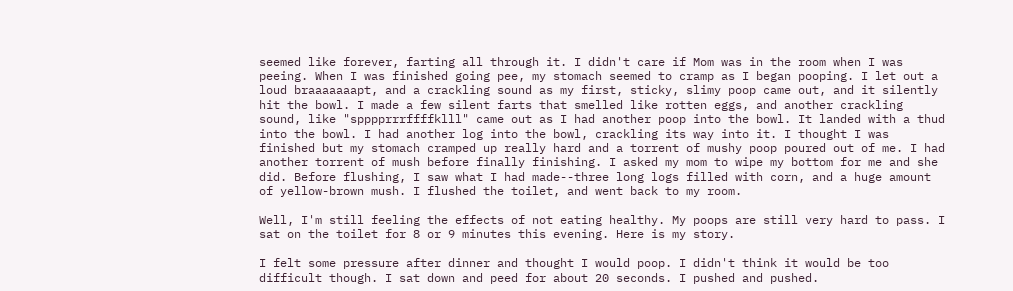seemed like forever, farting all through it. I didn't care if Mom was in the room when I was peeing. When I was finished going pee, my stomach seemed to cramp as I began pooping. I let out a loud braaaaaaapt, and a crackling sound as my first, sticky, slimy poop came out, and it silently hit the bowl. I made a few silent farts that smelled like rotten eggs, and another crackling sound, like "spppprrrffffklll" came out as I had another poop into the bowl. It landed with a thud into the bowl. I had another log into the bowl, crackling its way into it. I thought I was finished but my stomach cramped up really hard and a torrent of mushy poop poured out of me. I had another torrent of mush before finally finishing. I asked my mom to wipe my bottom for me and she did. Before flushing, I saw what I had made--three long logs filled with corn, and a huge amount of yellow-brown mush. I flushed the toilet, and went back to my room.

Well, I'm still feeling the effects of not eating healthy. My poops are still very hard to pass. I sat on the toilet for 8 or 9 minutes this evening. Here is my story.

I felt some pressure after dinner and thought I would poop. I didn't think it would be too difficult though. I sat down and peed for about 20 seconds. I pushed and pushed.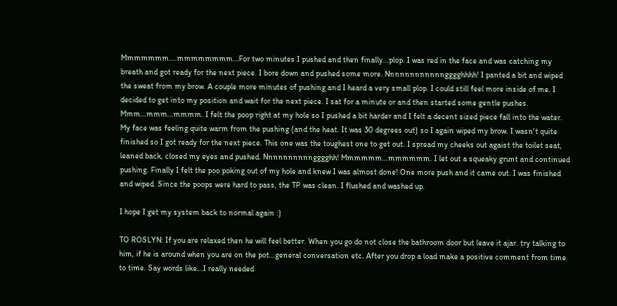Mmmmmmm....mmmmmmmm...For two minutes I pushed and then finally...plop. I was red in the face and was catching my breath and got ready for the next piece. I bore down and pushed some more. Nnnnnnnnnnnngggghhhh! I panted a bit and wiped the sweat from my brow. A couple more minutes of pushing and I heard a very small plop. I could still feel more inside of me. I decided to get into my position and wait for the next piece. I sat for a minute or and then started some gentle pushes. Mmm...mmm...mmmm. I felt the poop right at my hole so I pushed a bit harder and I felt a decent sized piece fall into the water. My face was feeling quite warm from the pushing (and the heat. It was 30 degrees out) so I again wiped my brow. I wasn't quite finished so I got ready for the next piece. This one was the toughest one to get out. I spread my cheeks out agaist the toilet seat, leaned back, closed my eyes and pushed. Nnnnnnnnnngggghh! Mmmmmm...mmmmmm. I let out a squeaky grunt and continued pushing. Finally I felt the poo poking out of my hole and knew I was almost done! One more push and it came out. I was finished and wiped. Since the poops were hard to pass, the TP was clean. I flushed and washed up.

I hope I get my system back to normal again :)

TO ROSLYN: If you are relaxed then he will feel better. When you go do not close the bathroom door but leave it ajar. try talking to him, if he is around when you are on the pot...general conversation etc. After you drop a load make a positive comment from time to time. Say words like...I really needed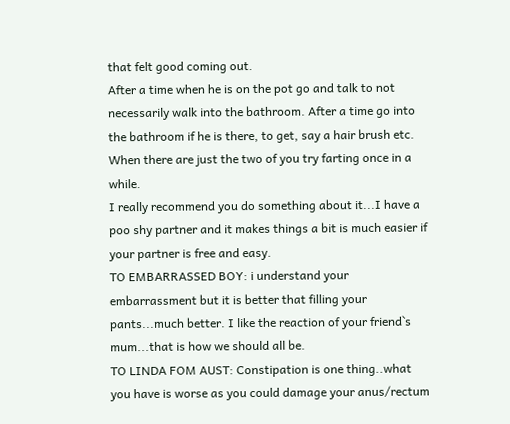that felt good coming out.
After a time when he is on the pot go and talk to not necessarily walk into the bathroom. After a time go into the bathroom if he is there, to get, say a hair brush etc.
When there are just the two of you try farting once in a while.
I really recommend you do something about it...I have a poo shy partner and it makes things a bit is much easier if your partner is free and easy.
TO EMBARRASSED BOY: i understand your embarrassment but it is better that filling your pants...much better. I like the reaction of your friend`s mum...that is how we should all be.
TO LINDA FOM AUST: Constipation is one thing..what you have is worse as you could damage your anus/rectum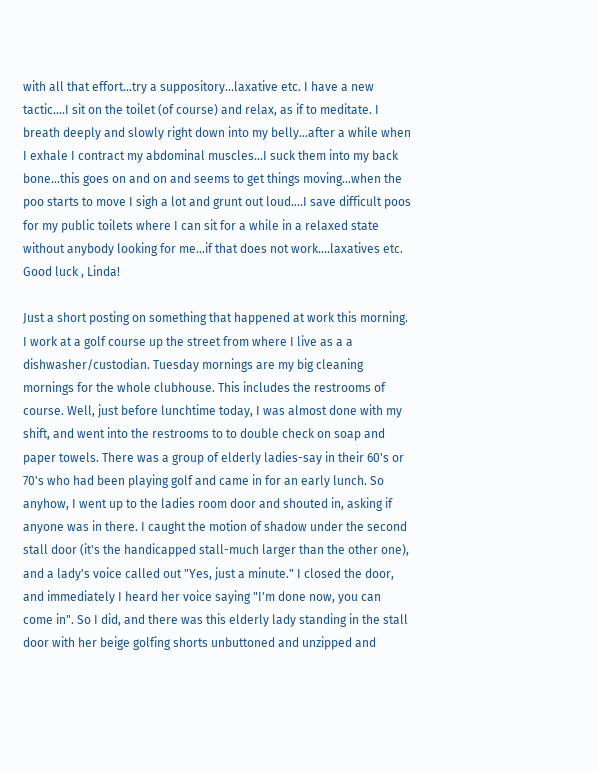with all that effort...try a suppository...laxative etc. I have a new tactic....I sit on the toilet (of course) and relax, as if to meditate. I breath deeply and slowly right down into my belly...after a while when I exhale I contract my abdominal muscles...I suck them into my back bone...this goes on and on and seems to get things moving...when the poo starts to move I sigh a lot and grunt out loud....I save difficult poos for my public toilets where I can sit for a while in a relaxed state without anybody looking for me...if that does not work....laxatives etc.
Good luck , Linda!

Just a short posting on something that happened at work this morning. I work at a golf course up the street from where I live as a a dishwasher/custodian. Tuesday mornings are my big cleaning mornings for the whole clubhouse. This includes the restrooms of course. Well, just before lunchtime today, I was almost done with my shift, and went into the restrooms to to double check on soap and paper towels. There was a group of elderly ladies-say in their 60's or 70's who had been playing golf and came in for an early lunch. So anyhow, I went up to the ladies room door and shouted in, asking if anyone was in there. I caught the motion of shadow under the second stall door (it's the handicapped stall-much larger than the other one), and a lady's voice called out "Yes, just a minute." I closed the door, and immediately I heard her voice saying "I'm done now, you can come in". So I did, and there was this elderly lady standing in the stall door with her beige golfing shorts unbuttoned and unzipped and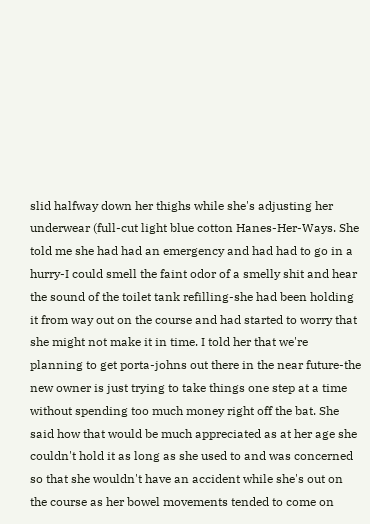slid halfway down her thighs while she's adjusting her underwear (full-cut light blue cotton Hanes-Her-Ways. She told me she had had an emergency and had had to go in a hurry-I could smell the faint odor of a smelly shit and hear the sound of the toilet tank refilling-she had been holding it from way out on the course and had started to worry that she might not make it in time. I told her that we're planning to get porta-johns out there in the near future-the new owner is just trying to take things one step at a time without spending too much money right off the bat. She said how that would be much appreciated as at her age she couldn't hold it as long as she used to and was concerned so that she wouldn't have an accident while she's out on the course as her bowel movements tended to come on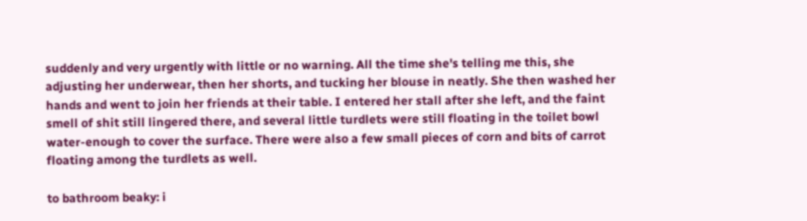suddenly and very urgently with little or no warning. All the time she's telling me this, she adjusting her underwear, then her shorts, and tucking her blouse in neatly. She then washed her hands and went to join her friends at their table. I entered her stall after she left, and the faint smell of shit still lingered there, and several little turdlets were still floating in the toilet bowl water-enough to cover the surface. There were also a few small pieces of corn and bits of carrot floating among the turdlets as well.

to bathroom beaky: i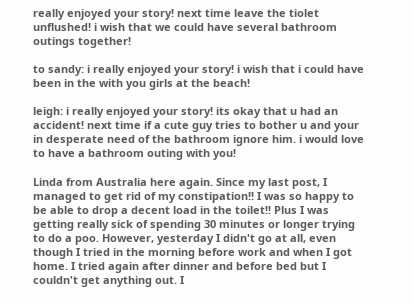really enjoyed your story! next time leave the tiolet unflushed! i wish that we could have several bathroom outings together!

to sandy: i really enjoyed your story! i wish that i could have been in the with you girls at the beach!

leigh: i really enjoyed your story! its okay that u had an accident! next time if a cute guy tries to bother u and your in desperate need of the bathroom ignore him. i would love to have a bathroom outing with you!

Linda from Australia here again. Since my last post, I managed to get rid of my constipation!! I was so happy to be able to drop a decent load in the toilet!! Plus I was getting really sick of spending 30 minutes or longer trying to do a poo. However, yesterday I didn't go at all, even though I tried in the morning before work and when I got home. I tried again after dinner and before bed but I couldn't get anything out. I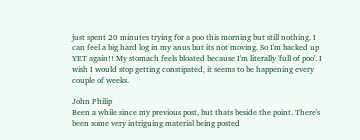just spent 20 minutes trying for a poo this morning but still nothing. I can feel a big hard log in my anus but its not moving. So I'm backed up YET again!! My stomach feels bloated because I'm literally 'full of poo'. I wish I would stop getting constipated, it seems to be happening every couple of weeks.

John Philip
Been a while since my previous post, but thats beside the point. There's been some very intriguing material being posted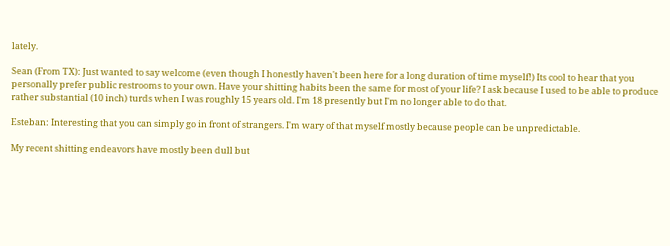lately.

Sean (From TX): Just wanted to say welcome (even though I honestly haven't been here for a long duration of time myself!) Its cool to hear that you personally prefer public restrooms to your own. Have your shitting habits been the same for most of your life? I ask because I used to be able to produce rather substantial (10 inch) turds when I was roughly 15 years old. I'm 18 presently but I'm no longer able to do that.

Esteban: Interesting that you can simply go in front of strangers. I'm wary of that myself mostly because people can be unpredictable.

My recent shitting endeavors have mostly been dull but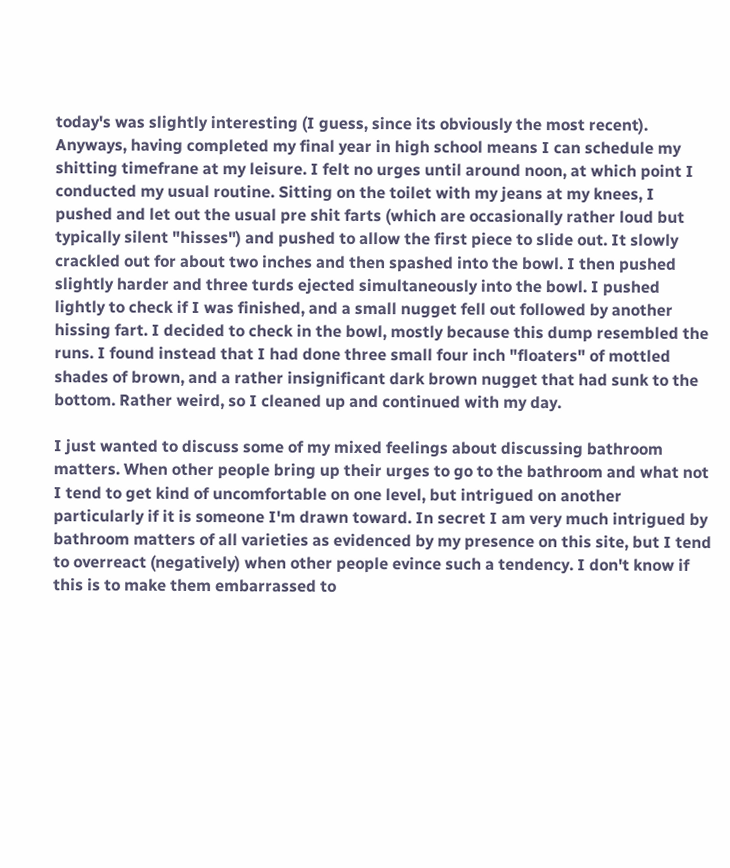today's was slightly interesting (I guess, since its obviously the most recent). Anyways, having completed my final year in high school means I can schedule my shitting timefrane at my leisure. I felt no urges until around noon, at which point I conducted my usual routine. Sitting on the toilet with my jeans at my knees, I pushed and let out the usual pre shit farts (which are occasionally rather loud but typically silent "hisses") and pushed to allow the first piece to slide out. It slowly crackled out for about two inches and then spashed into the bowl. I then pushed slightly harder and three turds ejected simultaneously into the bowl. I pushed lightly to check if I was finished, and a small nugget fell out followed by another hissing fart. I decided to check in the bowl, mostly because this dump resembled the runs. I found instead that I had done three small four inch "floaters" of mottled shades of brown, and a rather insignificant dark brown nugget that had sunk to the bottom. Rather weird, so I cleaned up and continued with my day.

I just wanted to discuss some of my mixed feelings about discussing bathroom matters. When other people bring up their urges to go to the bathroom and what not I tend to get kind of uncomfortable on one level, but intrigued on another particularly if it is someone I'm drawn toward. In secret I am very much intrigued by bathroom matters of all varieties as evidenced by my presence on this site, but I tend to overreact (negatively) when other people evince such a tendency. I don't know if this is to make them embarrassed to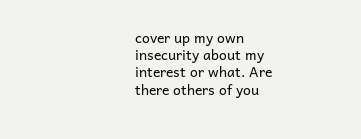cover up my own insecurity about my interest or what. Are there others of you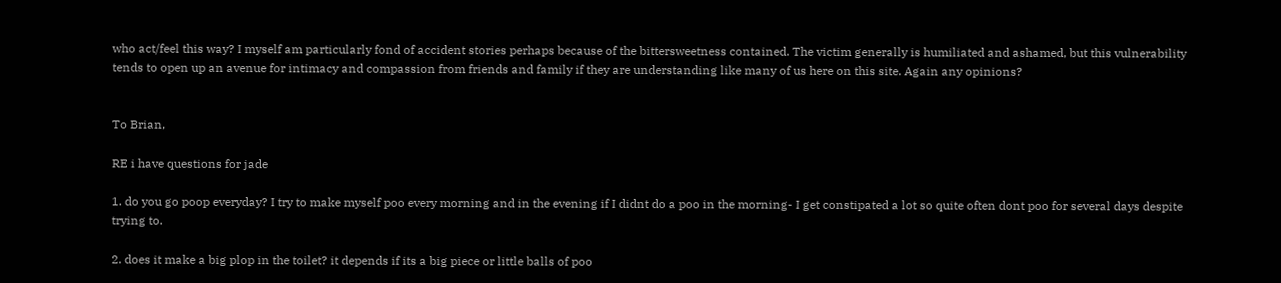who act/feel this way? I myself am particularly fond of accident stories perhaps because of the bittersweetness contained. The victim generally is humiliated and ashamed, but this vulnerability tends to open up an avenue for intimacy and compassion from friends and family if they are understanding like many of us here on this site. Again any opinions?


To Brian,

RE i have questions for jade

1. do you go poop everyday? I try to make myself poo every morning and in the evening if I didnt do a poo in the morning- I get constipated a lot so quite often dont poo for several days despite trying to.

2. does it make a big plop in the toilet? it depends if its a big piece or little balls of poo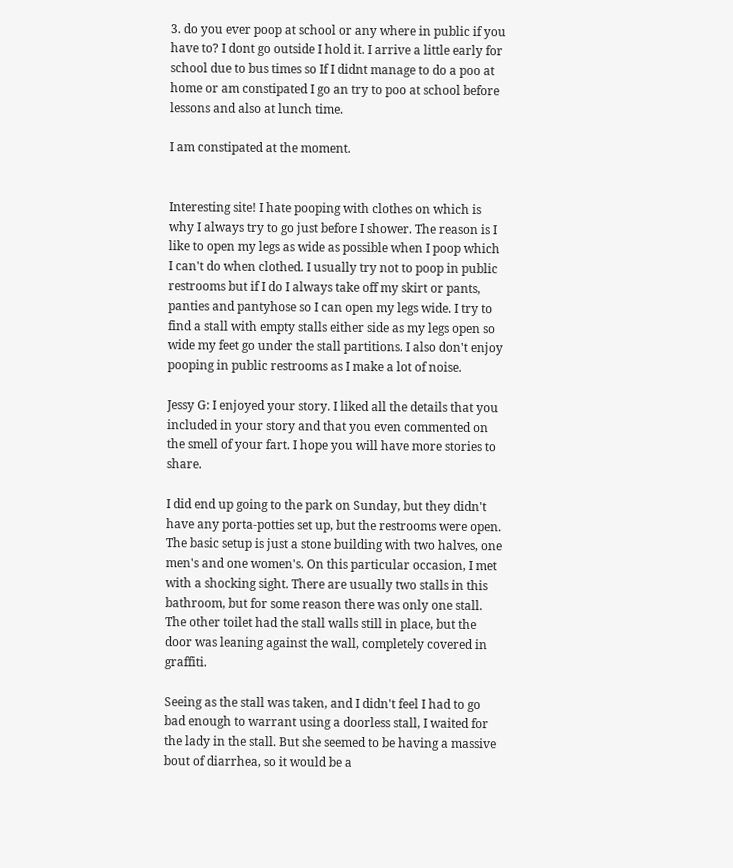3. do you ever poop at school or any where in public if you have to? I dont go outside I hold it. I arrive a little early for school due to bus times so If I didnt manage to do a poo at home or am constipated I go an try to poo at school before lessons and also at lunch time.

I am constipated at the moment.


Interesting site! I hate pooping with clothes on which is why I always try to go just before I shower. The reason is I like to open my legs as wide as possible when I poop which I can't do when clothed. I usually try not to poop in public restrooms but if I do I always take off my skirt or pants, panties and pantyhose so I can open my legs wide. I try to find a stall with empty stalls either side as my legs open so wide my feet go under the stall partitions. I also don't enjoy pooping in public restrooms as I make a lot of noise.

Jessy G: I enjoyed your story. I liked all the details that you included in your story and that you even commented on the smell of your fart. I hope you will have more stories to share.

I did end up going to the park on Sunday, but they didn't have any porta-potties set up, but the restrooms were open. The basic setup is just a stone building with two halves, one men's and one women's. On this particular occasion, I met with a shocking sight. There are usually two stalls in this bathroom, but for some reason there was only one stall. The other toilet had the stall walls still in place, but the door was leaning against the wall, completely covered in graffiti.

Seeing as the stall was taken, and I didn't feel I had to go bad enough to warrant using a doorless stall, I waited for the lady in the stall. But she seemed to be having a massive bout of diarrhea, so it would be a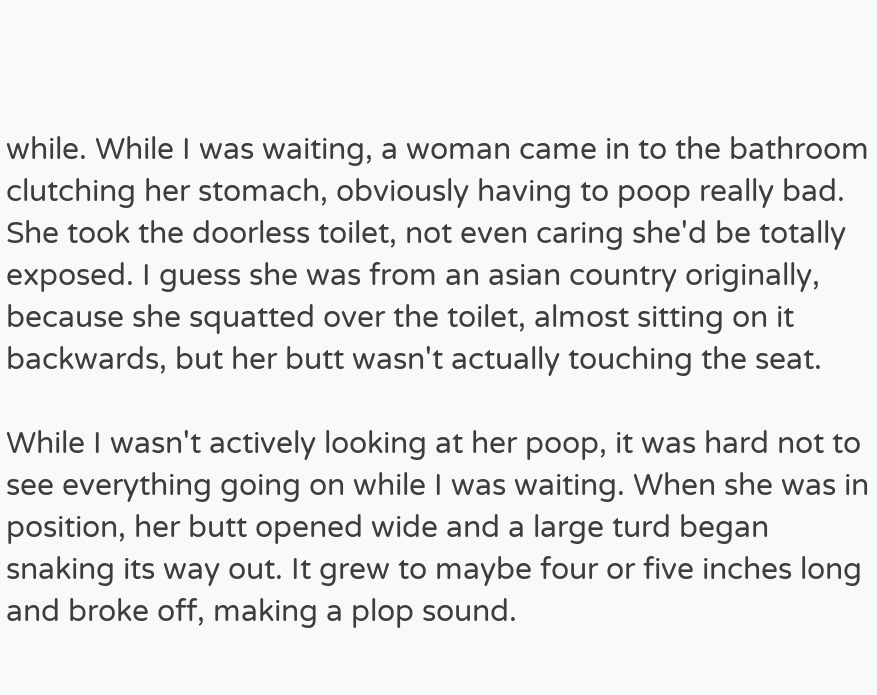while. While I was waiting, a woman came in to the bathroom clutching her stomach, obviously having to poop really bad. She took the doorless toilet, not even caring she'd be totally exposed. I guess she was from an asian country originally, because she squatted over the toilet, almost sitting on it backwards, but her butt wasn't actually touching the seat.

While I wasn't actively looking at her poop, it was hard not to see everything going on while I was waiting. When she was in position, her butt opened wide and a large turd began snaking its way out. It grew to maybe four or five inches long and broke off, making a plop sound.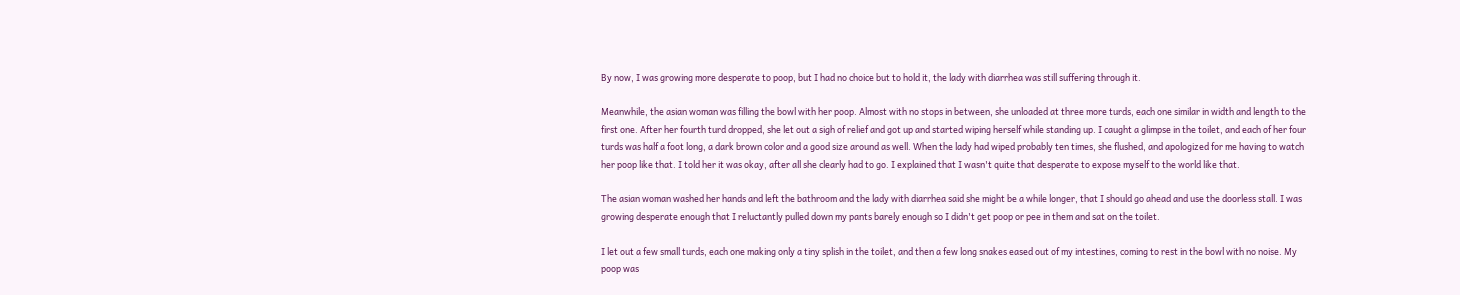By now, I was growing more desperate to poop, but I had no choice but to hold it, the lady with diarrhea was still suffering through it.

Meanwhile, the asian woman was filling the bowl with her poop. Almost with no stops in between, she unloaded at three more turds, each one similar in width and length to the first one. After her fourth turd dropped, she let out a sigh of relief and got up and started wiping herself while standing up. I caught a glimpse in the toilet, and each of her four turds was half a foot long, a dark brown color and a good size around as well. When the lady had wiped probably ten times, she flushed, and apologized for me having to watch her poop like that. I told her it was okay, after all she clearly had to go. I explained that I wasn't quite that desperate to expose myself to the world like that.

The asian woman washed her hands and left the bathroom and the lady with diarrhea said she might be a while longer, that I should go ahead and use the doorless stall. I was growing desperate enough that I reluctantly pulled down my pants barely enough so I didn't get poop or pee in them and sat on the toilet.

I let out a few small turds, each one making only a tiny splish in the toilet, and then a few long snakes eased out of my intestines, coming to rest in the bowl with no noise. My poop was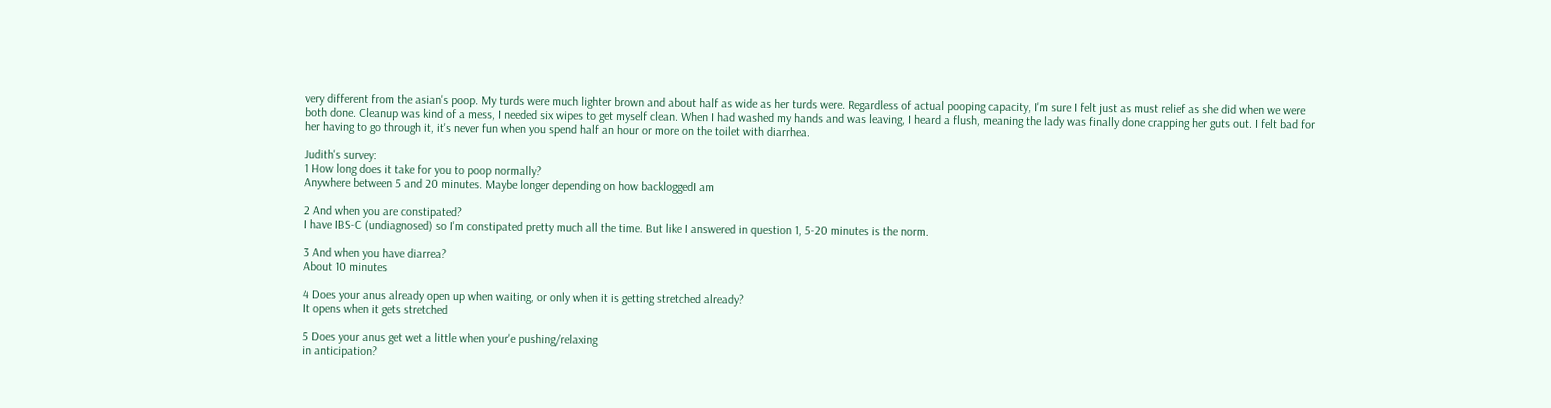very different from the asian's poop. My turds were much lighter brown and about half as wide as her turds were. Regardless of actual pooping capacity, I'm sure I felt just as must relief as she did when we were both done. Cleanup was kind of a mess, I needed six wipes to get myself clean. When I had washed my hands and was leaving, I heard a flush, meaning the lady was finally done crapping her guts out. I felt bad for her having to go through it, it's never fun when you spend half an hour or more on the toilet with diarrhea.

Judith's survey:
1 How long does it take for you to poop normally?
Anywhere between 5 and 20 minutes. Maybe longer depending on how backloggedI am

2 And when you are constipated?
I have IBS-C (undiagnosed) so I'm constipated pretty much all the time. But like I answered in question 1, 5-20 minutes is the norm.

3 And when you have diarrea?
About 10 minutes

4 Does your anus already open up when waiting, or only when it is getting stretched already?
It opens when it gets stretched

5 Does your anus get wet a little when your'e pushing/relaxing
in anticipation?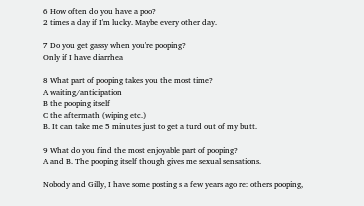6 How often do you have a poo?
2 times a day if I'm lucky. Maybe every other day.

7 Do you get gassy when you're pooping?
Only if I have diarrhea

8 What part of pooping takes you the most time?
A waiting/anticipation
B the pooping itself
C the aftermath (wiping etc.)
B. It can take me 5 minutes just to get a turd out of my butt.

9 What do you find the most enjoyable part of pooping?
A and B. The pooping itself though gives me sexual sensations.

Nobody and Gilly, I have some posting s a few years ago re: others pooping,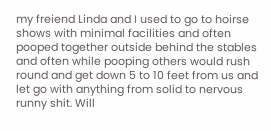my freiend Linda and I used to go to hoirse shows with minimal facilities and often pooped together outside behind the stables and often while pooping others would rush round and get down 5 to 10 feet from us and let go with anything from solid to nervous runny shit. Will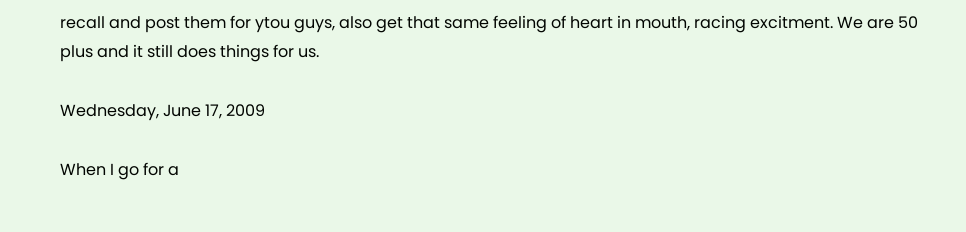recall and post them for ytou guys, also get that same feeling of heart in mouth, racing excitment. We are 50 plus and it still does things for us.

Wednesday, June 17, 2009

When I go for a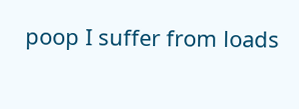poop I suffer from loads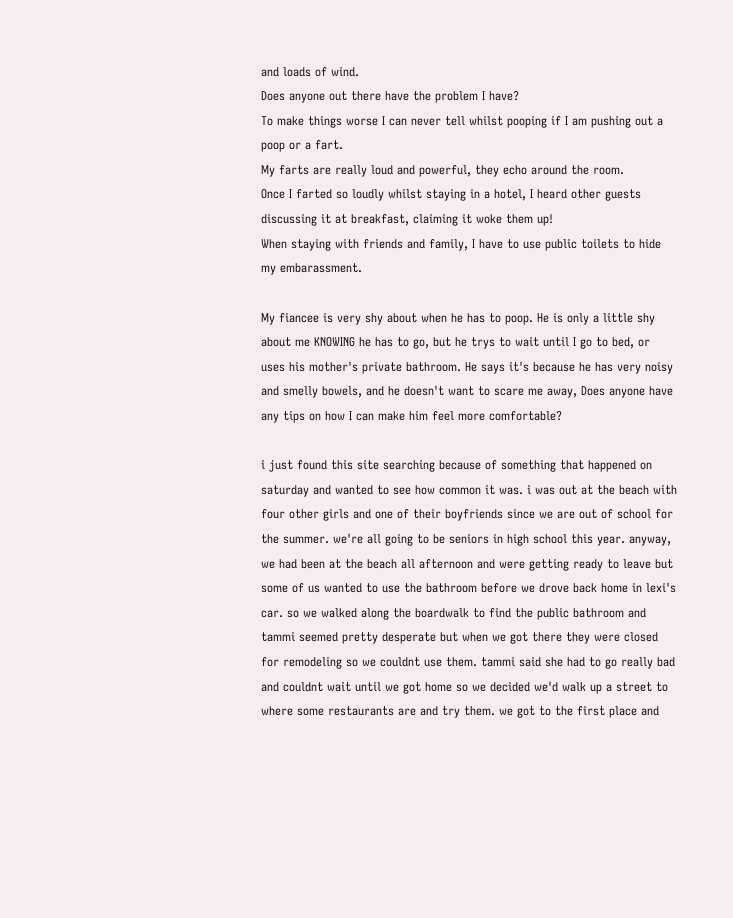and loads of wind.
Does anyone out there have the problem I have?
To make things worse I can never tell whilst pooping if I am pushing out a poop or a fart.
My farts are really loud and powerful, they echo around the room.
Once I farted so loudly whilst staying in a hotel, I heard other guests discussing it at breakfast, claiming it woke them up!
When staying with friends and family, I have to use public toilets to hide my embarassment.

My fiancee is very shy about when he has to poop. He is only a little shy about me KNOWING he has to go, but he trys to wait until I go to bed, or uses his mother's private bathroom. He says it's because he has very noisy and smelly bowels, and he doesn't want to scare me away, Does anyone have any tips on how I can make him feel more comfortable?

i just found this site searching because of something that happened on saturday and wanted to see how common it was. i was out at the beach with four other girls and one of their boyfriends since we are out of school for the summer. we're all going to be seniors in high school this year. anyway, we had been at the beach all afternoon and were getting ready to leave but some of us wanted to use the bathroom before we drove back home in lexi's car. so we walked along the boardwalk to find the public bathroom and tammi seemed pretty desperate but when we got there they were closed for remodeling so we couldnt use them. tammi said she had to go really bad and couldnt wait until we got home so we decided we'd walk up a street to where some restaurants are and try them. we got to the first place and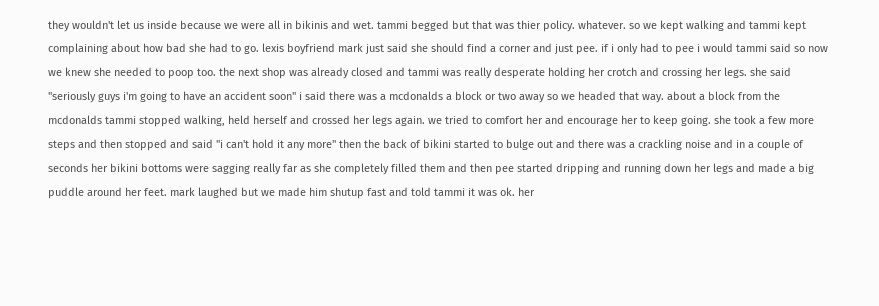they wouldn't let us inside because we were all in bikinis and wet. tammi begged but that was thier policy. whatever. so we kept walking and tammi kept complaining about how bad she had to go. lexis boyfriend mark just said she should find a corner and just pee. if i only had to pee i would tammi said so now we knew she needed to poop too. the next shop was already closed and tammi was really desperate holding her crotch and crossing her legs. she said "seriously guys i'm going to have an accident soon" i said there was a mcdonalds a block or two away so we headed that way. about a block from the mcdonalds tammi stopped walking, held herself and crossed her legs again. we tried to comfort her and encourage her to keep going. she took a few more steps and then stopped and said "i can't hold it any more" then the back of bikini started to bulge out and there was a crackling noise and in a couple of seconds her bikini bottoms were sagging really far as she completely filled them and then pee started dripping and running down her legs and made a big puddle around her feet. mark laughed but we made him shutup fast and told tammi it was ok. her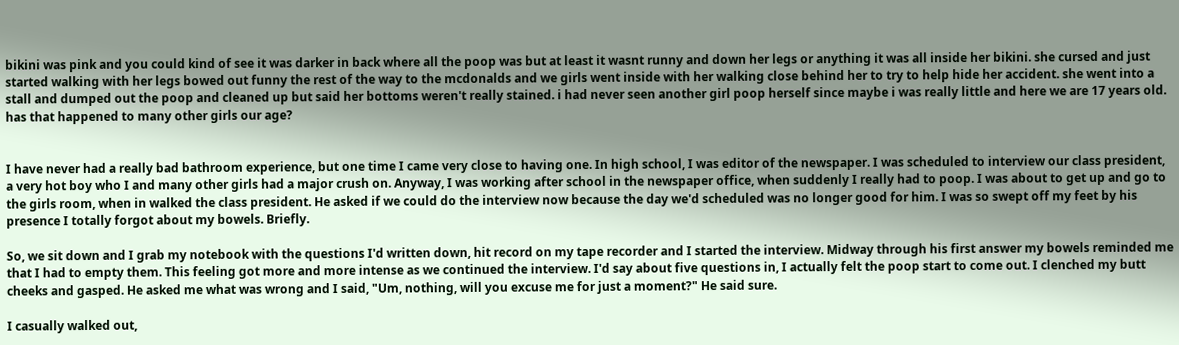bikini was pink and you could kind of see it was darker in back where all the poop was but at least it wasnt runny and down her legs or anything it was all inside her bikini. she cursed and just started walking with her legs bowed out funny the rest of the way to the mcdonalds and we girls went inside with her walking close behind her to try to help hide her accident. she went into a stall and dumped out the poop and cleaned up but said her bottoms weren't really stained. i had never seen another girl poop herself since maybe i was really little and here we are 17 years old. has that happened to many other girls our age?


I have never had a really bad bathroom experience, but one time I came very close to having one. In high school, I was editor of the newspaper. I was scheduled to interview our class president, a very hot boy who I and many other girls had a major crush on. Anyway, I was working after school in the newspaper office, when suddenly I really had to poop. I was about to get up and go to the girls room, when in walked the class president. He asked if we could do the interview now because the day we'd scheduled was no longer good for him. I was so swept off my feet by his presence I totally forgot about my bowels. Briefly.

So, we sit down and I grab my notebook with the questions I'd written down, hit record on my tape recorder and I started the interview. Midway through his first answer my bowels reminded me that I had to empty them. This feeling got more and more intense as we continued the interview. I'd say about five questions in, I actually felt the poop start to come out. I clenched my butt cheeks and gasped. He asked me what was wrong and I said, "Um, nothing, will you excuse me for just a moment?" He said sure.

I casually walked out,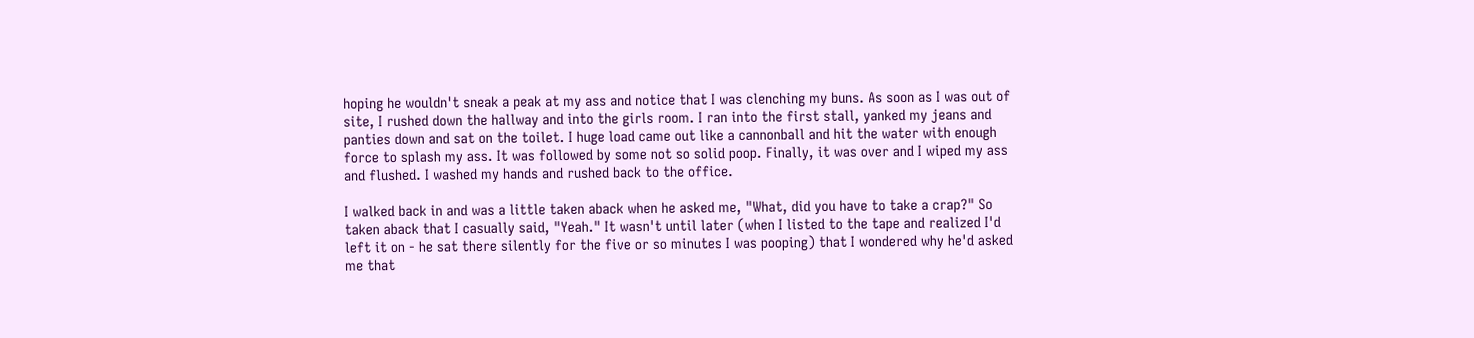hoping he wouldn't sneak a peak at my ass and notice that I was clenching my buns. As soon as I was out of site, I rushed down the hallway and into the girls room. I ran into the first stall, yanked my jeans and panties down and sat on the toilet. I huge load came out like a cannonball and hit the water with enough force to splash my ass. It was followed by some not so solid poop. Finally, it was over and I wiped my ass and flushed. I washed my hands and rushed back to the office.

I walked back in and was a little taken aback when he asked me, "What, did you have to take a crap?" So taken aback that I casually said, "Yeah." It wasn't until later (when I listed to the tape and realized I'd left it on - he sat there silently for the five or so minutes I was pooping) that I wondered why he'd asked me that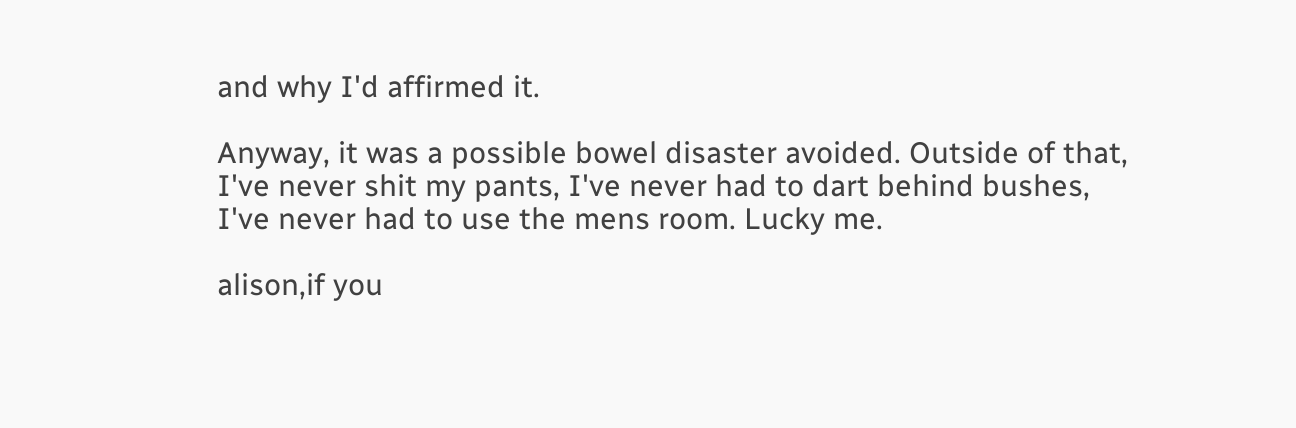and why I'd affirmed it.

Anyway, it was a possible bowel disaster avoided. Outside of that, I've never shit my pants, I've never had to dart behind bushes, I've never had to use the mens room. Lucky me.

alison,if you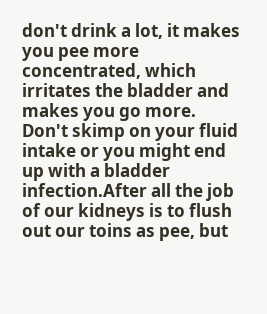don't drink a lot, it makes you pee more concentrated, which irritates the bladder and makes you go more.
Don't skimp on your fluid intake or you might end up with a bladder infection.After all the job of our kidneys is to flush out our toins as pee, but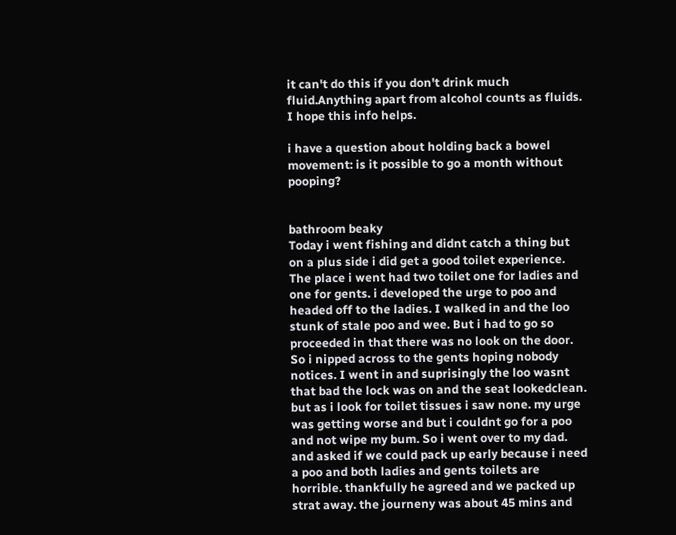it can't do this if you don't drink much fluid.Anything apart from alcohol counts as fluids.
I hope this info helps.

i have a question about holding back a bowel movement: is it possible to go a month without pooping?


bathroom beaky
Today i went fishing and didnt catch a thing but on a plus side i did get a good toilet experience. The place i went had two toilet one for ladies and one for gents. i developed the urge to poo and headed off to the ladies. I walked in and the loo stunk of stale poo and wee. But i had to go so proceeded in that there was no look on the door. So i nipped across to the gents hoping nobody notices. I went in and suprisingly the loo wasnt that bad the lock was on and the seat lookedclean. but as i look for toilet tissues i saw none. my urge was getting worse and but i couldnt go for a poo and not wipe my bum. So i went over to my dad. and asked if we could pack up early because i need a poo and both ladies and gents toilets are horrible. thankfully he agreed and we packed up strat away. the journeny was about 45 mins and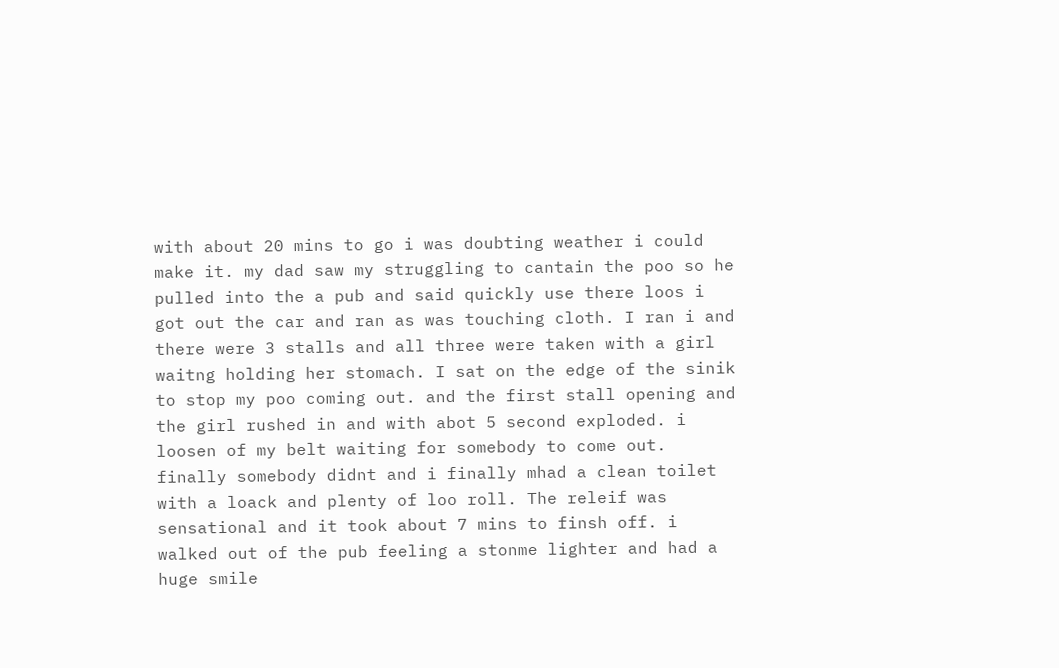with about 20 mins to go i was doubting weather i could make it. my dad saw my struggling to cantain the poo so he pulled into the a pub and said quickly use there loos i got out the car and ran as was touching cloth. I ran i and there were 3 stalls and all three were taken with a girl waitng holding her stomach. I sat on the edge of the sinik to stop my poo coming out. and the first stall opening and the girl rushed in and with abot 5 second exploded. i loosen of my belt waiting for somebody to come out. finally somebody didnt and i finally mhad a clean toilet with a loack and plenty of loo roll. The releif was sensational and it took about 7 mins to finsh off. i walked out of the pub feeling a stonme lighter and had a huge smile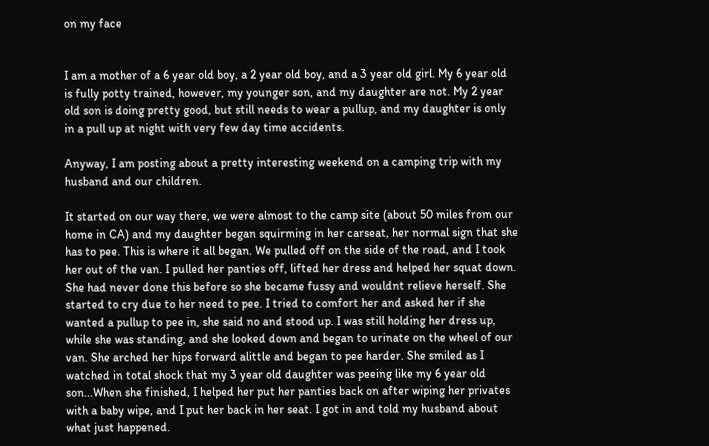on my face


I am a mother of a 6 year old boy, a 2 year old boy, and a 3 year old girl. My 6 year old is fully potty trained, however, my younger son, and my daughter are not. My 2 year old son is doing pretty good, but still needs to wear a pullup, and my daughter is only in a pull up at night with very few day time accidents.

Anyway, I am posting about a pretty interesting weekend on a camping trip with my husband and our children.

It started on our way there, we were almost to the camp site (about 50 miles from our home in CA) and my daughter began squirming in her carseat, her normal sign that she has to pee. This is where it all began. We pulled off on the side of the road, and I took her out of the van. I pulled her panties off, lifted her dress and helped her squat down. She had never done this before so she became fussy and wouldnt relieve herself. She started to cry due to her need to pee. I tried to comfort her and asked her if she wanted a pullup to pee in, she said no and stood up. I was still holding her dress up, while she was standing, and she looked down and began to urinate on the wheel of our van. She arched her hips forward alittle and began to pee harder. She smiled as I watched in total shock that my 3 year old daughter was peeing like my 6 year old son...When she finished, I helped her put her panties back on after wiping her privates with a baby wipe, and I put her back in her seat. I got in and told my husband about what just happened.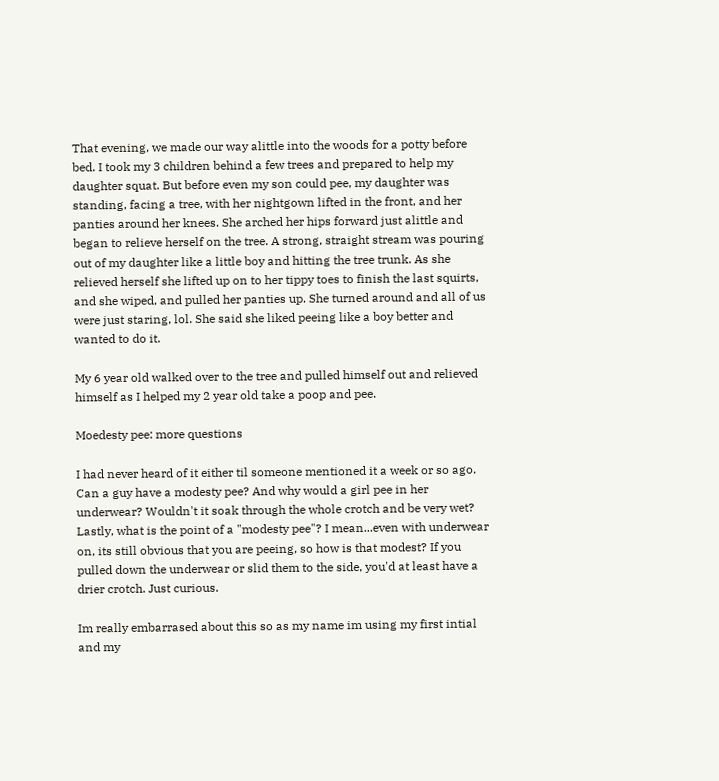That evening, we made our way alittle into the woods for a potty before bed. I took my 3 children behind a few trees and prepared to help my daughter squat. But before even my son could pee, my daughter was standing, facing a tree, with her nightgown lifted in the front, and her panties around her knees. She arched her hips forward just alittle and began to relieve herself on the tree. A strong, straight stream was pouring out of my daughter like a little boy and hitting the tree trunk. As she relieved herself she lifted up on to her tippy toes to finish the last squirts, and she wiped, and pulled her panties up. She turned around and all of us were just staring, lol. She said she liked peeing like a boy better and wanted to do it.

My 6 year old walked over to the tree and pulled himself out and relieved himself as I helped my 2 year old take a poop and pee.

Moedesty pee: more questions

I had never heard of it either til someone mentioned it a week or so ago. Can a guy have a modesty pee? And why would a girl pee in her underwear? Wouldn't it soak through the whole crotch and be very wet? Lastly, what is the point of a "modesty pee"? I mean...even with underwear on, its still obvious that you are peeing, so how is that modest? If you pulled down the underwear or slid them to the side, you'd at least have a drier crotch. Just curious.

Im really embarrased about this so as my name im using my first intial and my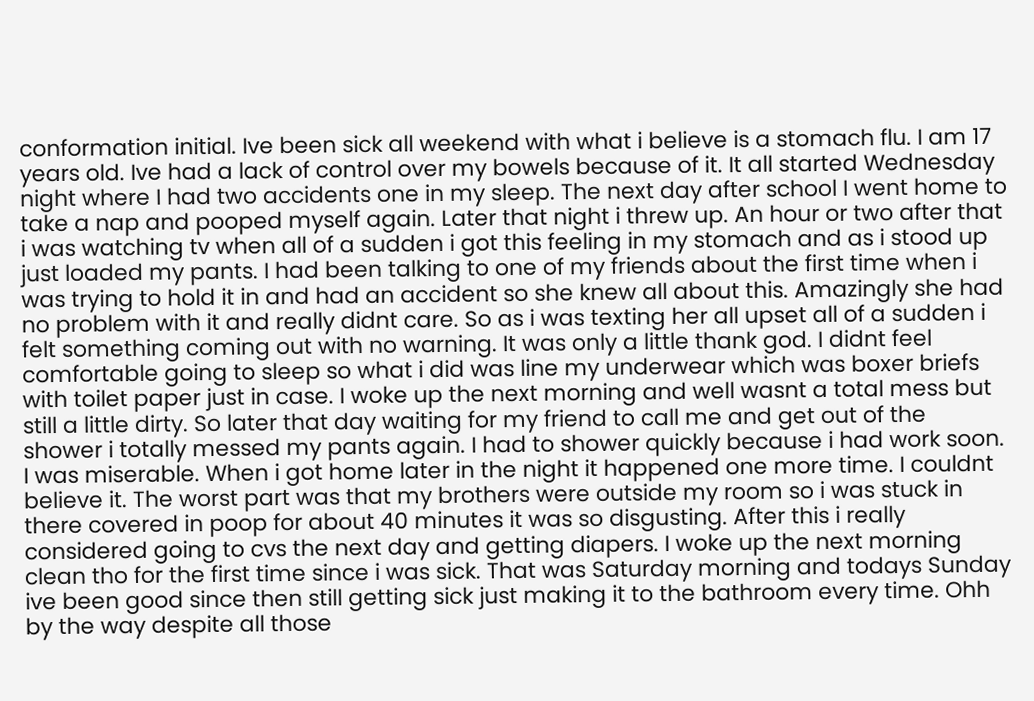conformation initial. Ive been sick all weekend with what i believe is a stomach flu. I am 17 years old. Ive had a lack of control over my bowels because of it. It all started Wednesday night where I had two accidents one in my sleep. The next day after school I went home to take a nap and pooped myself again. Later that night i threw up. An hour or two after that i was watching tv when all of a sudden i got this feeling in my stomach and as i stood up just loaded my pants. I had been talking to one of my friends about the first time when i was trying to hold it in and had an accident so she knew all about this. Amazingly she had no problem with it and really didnt care. So as i was texting her all upset all of a sudden i felt something coming out with no warning. It was only a little thank god. I didnt feel comfortable going to sleep so what i did was line my underwear which was boxer briefs with toilet paper just in case. I woke up the next morning and well wasnt a total mess but still a little dirty. So later that day waiting for my friend to call me and get out of the shower i totally messed my pants again. I had to shower quickly because i had work soon. I was miserable. When i got home later in the night it happened one more time. I couldnt believe it. The worst part was that my brothers were outside my room so i was stuck in there covered in poop for about 40 minutes it was so disgusting. After this i really considered going to cvs the next day and getting diapers. I woke up the next morning clean tho for the first time since i was sick. That was Saturday morning and todays Sunday ive been good since then still getting sick just making it to the bathroom every time. Ohh by the way despite all those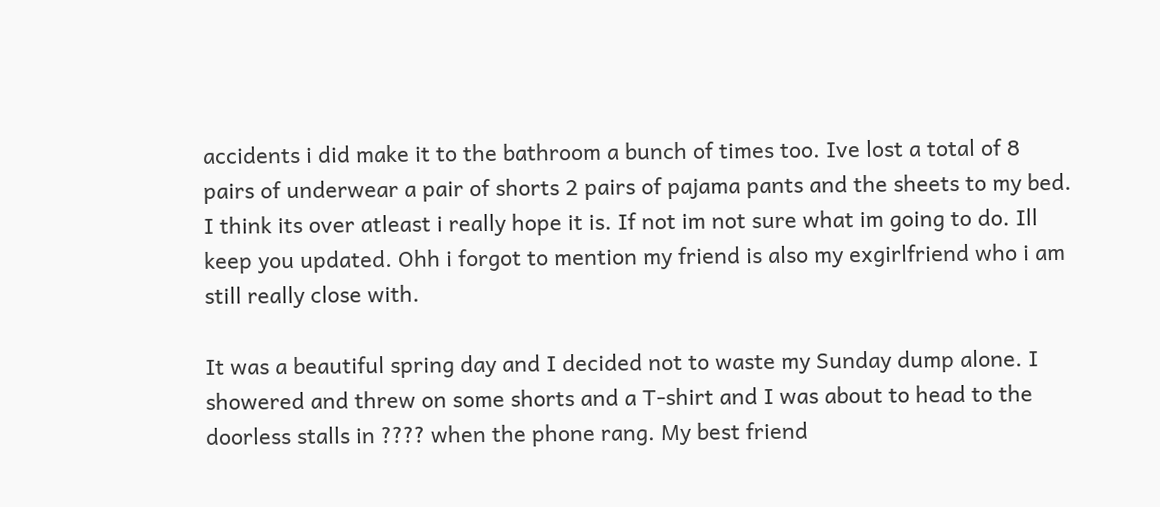accidents i did make it to the bathroom a bunch of times too. Ive lost a total of 8 pairs of underwear a pair of shorts 2 pairs of pajama pants and the sheets to my bed. I think its over atleast i really hope it is. If not im not sure what im going to do. Ill keep you updated. Ohh i forgot to mention my friend is also my exgirlfriend who i am still really close with.

It was a beautiful spring day and I decided not to waste my Sunday dump alone. I showered and threw on some shorts and a T-shirt and I was about to head to the doorless stalls in ???? when the phone rang. My best friend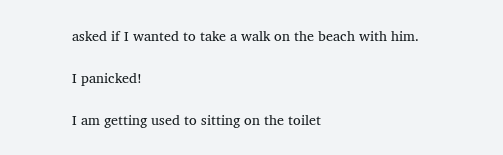asked if I wanted to take a walk on the beach with him.

I panicked!

I am getting used to sitting on the toilet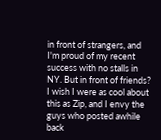in front of strangers, and I'm proud of my recent success with no stalls in NY. But in front of friends? I wish I were as cool about this as Zip, and I envy the guys who posted awhile back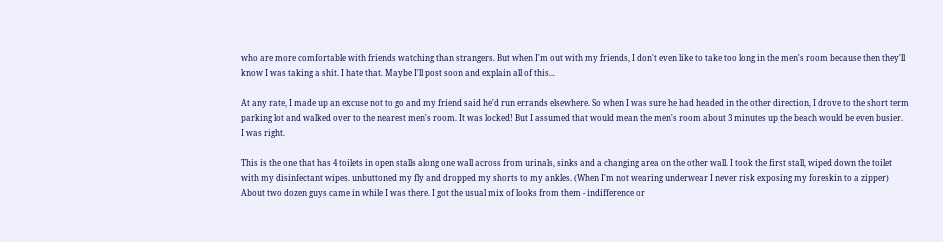who are more comfortable with friends watching than strangers. But when I'm out with my friends, I don't even like to take too long in the men's room because then they'll know I was taking a shit. I hate that. Maybe I'll post soon and explain all of this...

At any rate, I made up an excuse not to go and my friend said he'd run errands elsewhere. So when I was sure he had headed in the other direction, I drove to the short term parking lot and walked over to the nearest men's room. It was locked! But I assumed that would mean the men's room about 3 minutes up the beach would be even busier.
I was right.

This is the one that has 4 toilets in open stalls along one wall across from urinals, sinks and a changing area on the other wall. I took the first stall, wiped down the toilet with my disinfectant wipes. unbuttoned my fly and dropped my shorts to my ankles. (When I'm not wearing underwear I never risk exposing my foreskin to a zipper)
About two dozen guys came in while I was there. I got the usual mix of looks from them - indifference or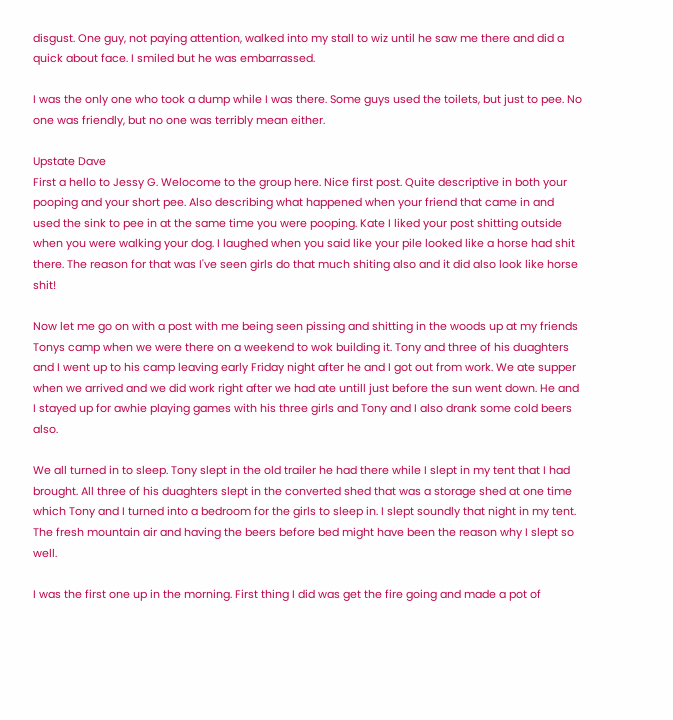disgust. One guy, not paying attention, walked into my stall to wiz until he saw me there and did a quick about face. I smiled but he was embarrassed.

I was the only one who took a dump while I was there. Some guys used the toilets, but just to pee. No one was friendly, but no one was terribly mean either.

Upstate Dave
First a hello to Jessy G. Welocome to the group here. Nice first post. Quite descriptive in both your pooping and your short pee. Also describing what happened when your friend that came in and used the sink to pee in at the same time you were pooping. Kate I liked your post shitting outside when you were walking your dog. I laughed when you said like your pile looked like a horse had shit there. The reason for that was I've seen girls do that much shiting also and it did also look like horse shit!

Now let me go on with a post with me being seen pissing and shitting in the woods up at my friends Tonys camp when we were there on a weekend to wok building it. Tony and three of his duaghters and I went up to his camp leaving early Friday night after he and I got out from work. We ate supper when we arrived and we did work right after we had ate untill just before the sun went down. He and I stayed up for awhie playing games with his three girls and Tony and I also drank some cold beers also.

We all turned in to sleep. Tony slept in the old trailer he had there while I slept in my tent that I had brought. All three of his duaghters slept in the converted shed that was a storage shed at one time which Tony and I turned into a bedroom for the girls to sleep in. I slept soundly that night in my tent. The fresh mountain air and having the beers before bed might have been the reason why I slept so well.

I was the first one up in the morning. First thing I did was get the fire going and made a pot of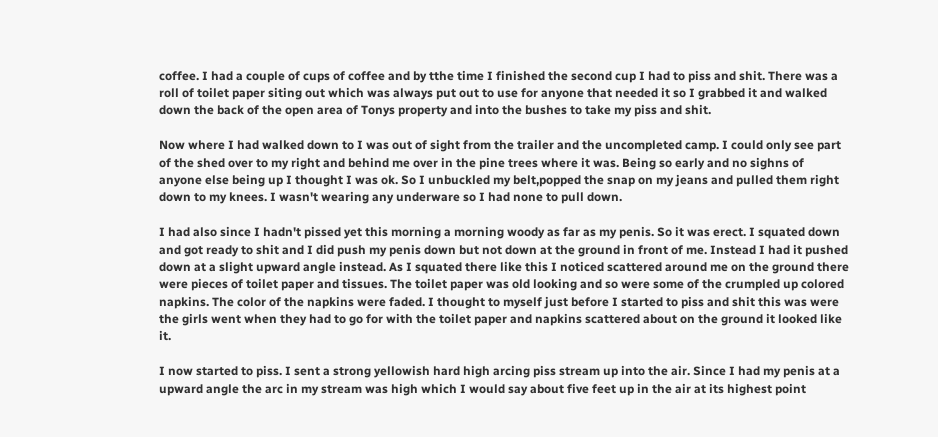coffee. I had a couple of cups of coffee and by tthe time I finished the second cup I had to piss and shit. There was a roll of toilet paper siting out which was always put out to use for anyone that needed it so I grabbed it and walked down the back of the open area of Tonys property and into the bushes to take my piss and shit.

Now where I had walked down to I was out of sight from the trailer and the uncompleted camp. I could only see part of the shed over to my right and behind me over in the pine trees where it was. Being so early and no sighns of anyone else being up I thought I was ok. So I unbuckled my belt,popped the snap on my jeans and pulled them right down to my knees. I wasn't wearing any underware so I had none to pull down.

I had also since I hadn't pissed yet this morning a morning woody as far as my penis. So it was erect. I squated down and got ready to shit and I did push my penis down but not down at the ground in front of me. Instead I had it pushed down at a slight upward angle instead. As I squated there like this I noticed scattered around me on the ground there were pieces of toilet paper and tissues. The toilet paper was old looking and so were some of the crumpled up colored napkins. The color of the napkins were faded. I thought to myself just before I started to piss and shit this was were the girls went when they had to go for with the toilet paper and napkins scattered about on the ground it looked like it.

I now started to piss. I sent a strong yellowish hard high arcing piss stream up into the air. Since I had my penis at a upward angle the arc in my stream was high which I would say about five feet up in the air at its highest point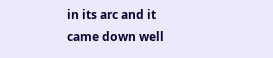in its arc and it came down well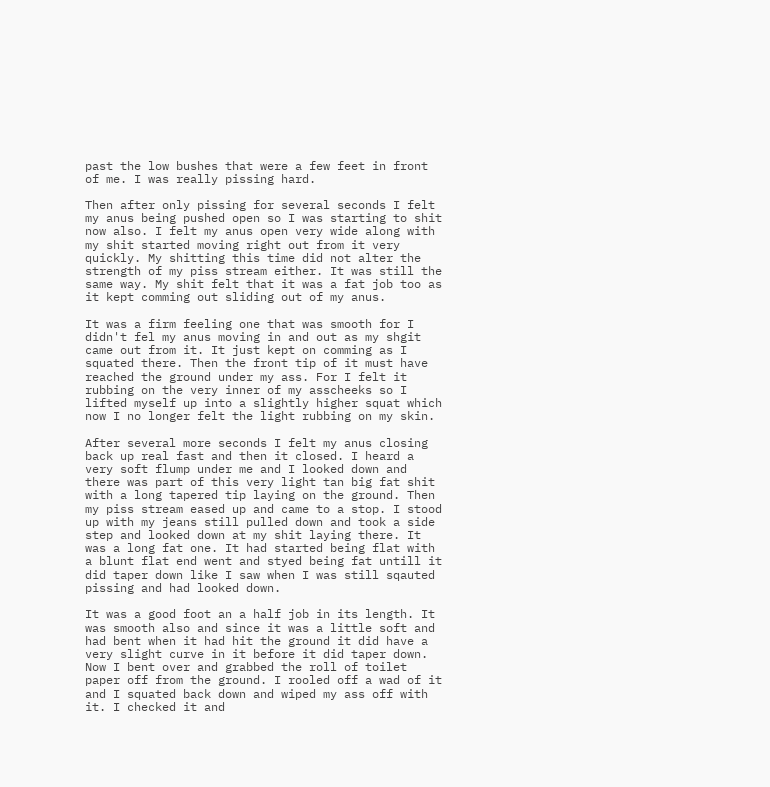past the low bushes that were a few feet in front of me. I was really pissing hard.

Then after only pissing for several seconds I felt my anus being pushed open so I was starting to shit now also. I felt my anus open very wide along with my shit started moving right out from it very quickly. My shitting this time did not alter the strength of my piss stream either. It was still the same way. My shit felt that it was a fat job too as it kept comming out sliding out of my anus.

It was a firm feeling one that was smooth for I didn't fel my anus moving in and out as my shgit came out from it. It just kept on comming as I squated there. Then the front tip of it must have reached the ground under my ass. For I felt it rubbing on the very inner of my asscheeks so I lifted myself up into a slightly higher squat which now I no longer felt the light rubbing on my skin.

After several more seconds I felt my anus closing back up real fast and then it closed. I heard a very soft flump under me and I looked down and there was part of this very light tan big fat shit with a long tapered tip laying on the ground. Then my piss stream eased up and came to a stop. I stood up with my jeans still pulled down and took a side step and looked down at my shit laying there. It was a long fat one. It had started being flat with a blunt flat end went and styed being fat untill it did taper down like I saw when I was still sqauted pissing and had looked down.

It was a good foot an a half job in its length. It was smooth also and since it was a little soft and had bent when it had hit the ground it did have a very slight curve in it before it did taper down. Now I bent over and grabbed the roll of toilet paper off from the ground. I rooled off a wad of it and I squated back down and wiped my ass off with it. I checked it and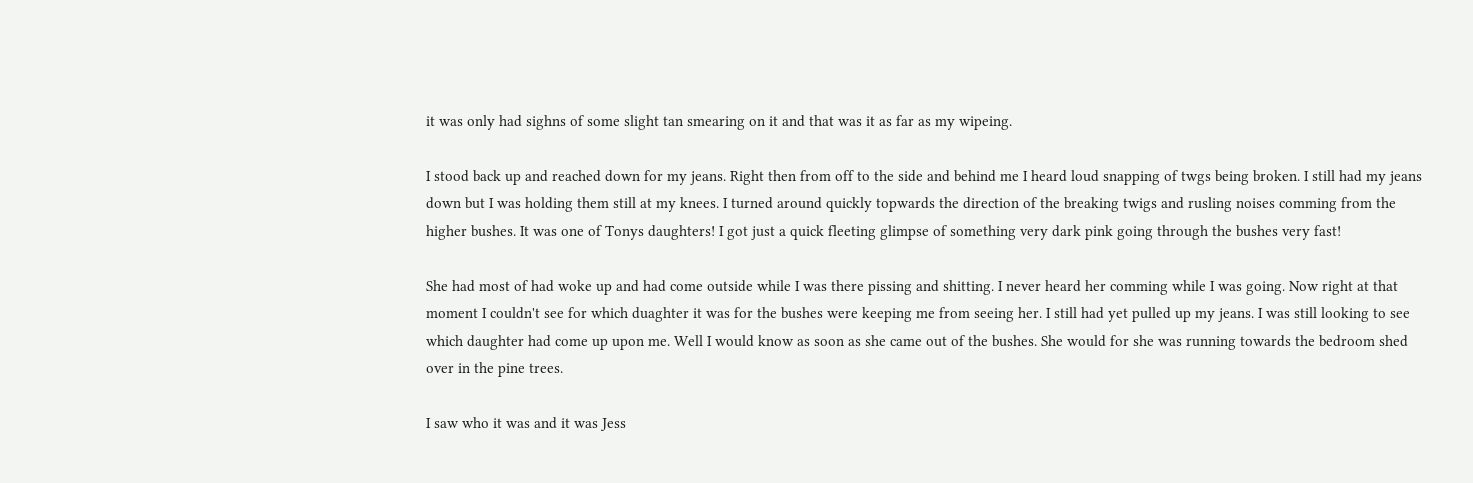it was only had sighns of some slight tan smearing on it and that was it as far as my wipeing.

I stood back up and reached down for my jeans. Right then from off to the side and behind me I heard loud snapping of twgs being broken. I still had my jeans down but I was holding them still at my knees. I turned around quickly topwards the direction of the breaking twigs and rusling noises comming from the higher bushes. It was one of Tonys daughters! I got just a quick fleeting glimpse of something very dark pink going through the bushes very fast!

She had most of had woke up and had come outside while I was there pissing and shitting. I never heard her comming while I was going. Now right at that moment I couldn't see for which duaghter it was for the bushes were keeping me from seeing her. I still had yet pulled up my jeans. I was still looking to see which daughter had come up upon me. Well I would know as soon as she came out of the bushes. She would for she was running towards the bedroom shed over in the pine trees.

I saw who it was and it was Jess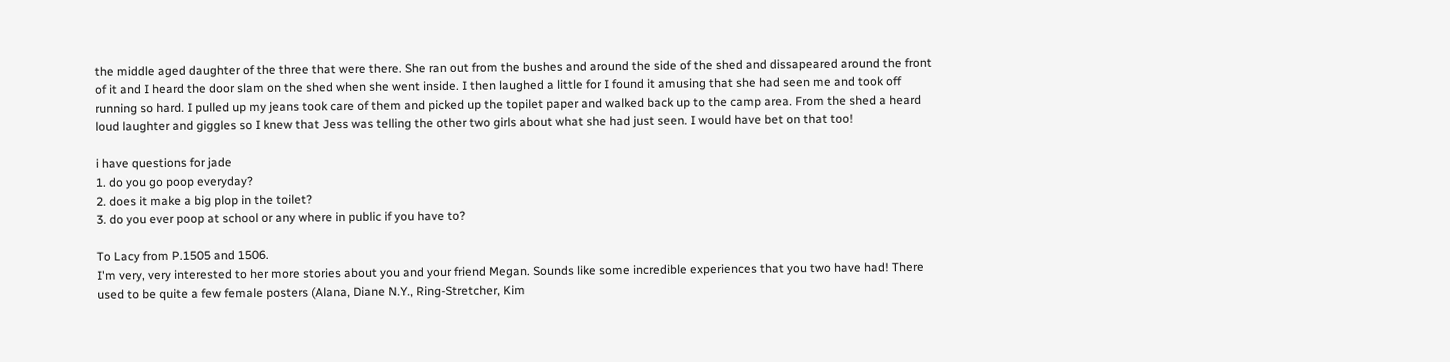the middle aged daughter of the three that were there. She ran out from the bushes and around the side of the shed and dissapeared around the front of it and I heard the door slam on the shed when she went inside. I then laughed a little for I found it amusing that she had seen me and took off running so hard. I pulled up my jeans took care of them and picked up the topilet paper and walked back up to the camp area. From the shed a heard loud laughter and giggles so I knew that Jess was telling the other two girls about what she had just seen. I would have bet on that too!

i have questions for jade
1. do you go poop everyday?
2. does it make a big plop in the toilet?
3. do you ever poop at school or any where in public if you have to?

To Lacy from P.1505 and 1506.
I'm very, very interested to her more stories about you and your friend Megan. Sounds like some incredible experiences that you two have had! There used to be quite a few female posters (Alana, Diane N.Y., Ring-Stretcher, Kim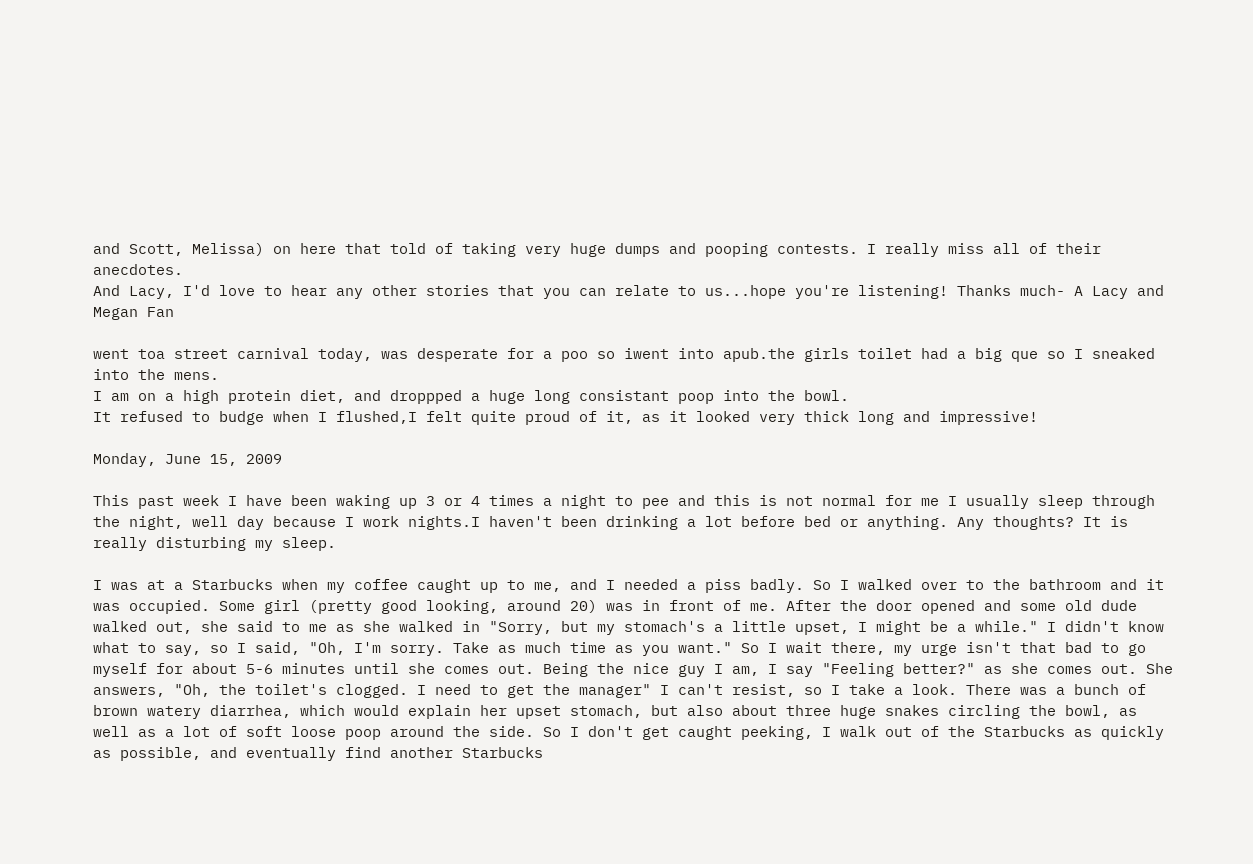and Scott, Melissa) on here that told of taking very huge dumps and pooping contests. I really miss all of their anecdotes.
And Lacy, I'd love to hear any other stories that you can relate to us...hope you're listening! Thanks much- A Lacy and Megan Fan

went toa street carnival today, was desperate for a poo so iwent into apub.the girls toilet had a big que so I sneaked into the mens.
I am on a high protein diet, and droppped a huge long consistant poop into the bowl.
It refused to budge when I flushed,I felt quite proud of it, as it looked very thick long and impressive!

Monday, June 15, 2009

This past week I have been waking up 3 or 4 times a night to pee and this is not normal for me I usually sleep through the night, well day because I work nights.I haven't been drinking a lot before bed or anything. Any thoughts? It is really disturbing my sleep.

I was at a Starbucks when my coffee caught up to me, and I needed a piss badly. So I walked over to the bathroom and it was occupied. Some girl (pretty good looking, around 20) was in front of me. After the door opened and some old dude walked out, she said to me as she walked in "Sorry, but my stomach's a little upset, I might be a while." I didn't know what to say, so I said, "Oh, I'm sorry. Take as much time as you want." So I wait there, my urge isn't that bad to go myself for about 5-6 minutes until she comes out. Being the nice guy I am, I say "Feeling better?" as she comes out. She answers, "Oh, the toilet's clogged. I need to get the manager" I can't resist, so I take a look. There was a bunch of brown watery diarrhea, which would explain her upset stomach, but also about three huge snakes circling the bowl, as well as a lot of soft loose poop around the side. So I don't get caught peeking, I walk out of the Starbucks as quickly as possible, and eventually find another Starbucks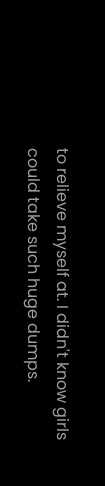to relieve myself at. I didn't know girls could take such huge dumps.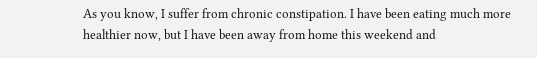As you know, I suffer from chronic constipation. I have been eating much more healthier now, but I have been away from home this weekend and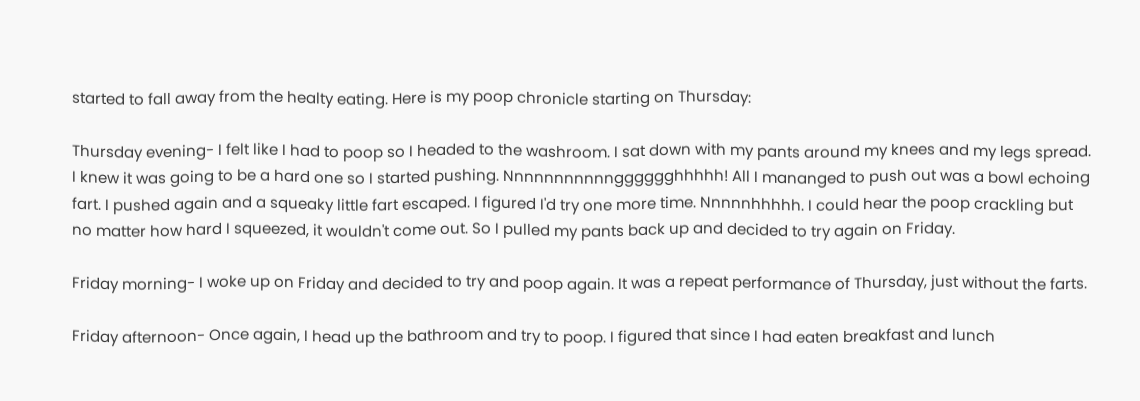started to fall away from the healty eating. Here is my poop chronicle starting on Thursday:

Thursday evening- I felt like I had to poop so I headed to the washroom. I sat down with my pants around my knees and my legs spread. I knew it was going to be a hard one so I started pushing. Nnnnnnnnnnngggggghhhhh! All I mananged to push out was a bowl echoing fart. I pushed again and a squeaky little fart escaped. I figured I'd try one more time. Nnnnnhhhhh. I could hear the poop crackling but no matter how hard I squeezed, it wouldn't come out. So I pulled my pants back up and decided to try again on Friday.

Friday morning- I woke up on Friday and decided to try and poop again. It was a repeat performance of Thursday, just without the farts.

Friday afternoon- Once again, I head up the bathroom and try to poop. I figured that since I had eaten breakfast and lunch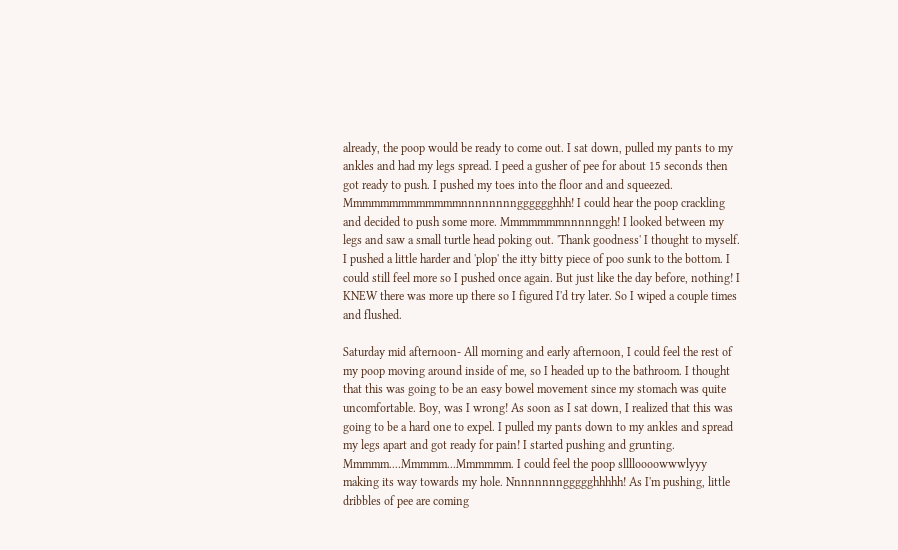already, the poop would be ready to come out. I sat down, pulled my pants to my ankles and had my legs spread. I peed a gusher of pee for about 15 seconds then got ready to push. I pushed my toes into the floor and and squeezed. Mmmmmmmmmmmmmnnnnnnnngggggghhh! I could hear the poop crackling and decided to push some more. Mmmmmmmnnnnnggh! I looked between my legs and saw a small turtle head poking out. 'Thank goodness' I thought to myself. I pushed a little harder and 'plop' the itty bitty piece of poo sunk to the bottom. I could still feel more so I pushed once again. But just like the day before, nothing! I KNEW there was more up there so I figured I'd try later. So I wiped a couple times and flushed.

Saturday mid afternoon- All morning and early afternoon, I could feel the rest of my poop moving around inside of me, so I headed up to the bathroom. I thought that this was going to be an easy bowel movement since my stomach was quite uncomfortable. Boy, was I wrong! As soon as I sat down, I realized that this was going to be a hard one to expel. I pulled my pants down to my ankles and spread my legs apart and got ready for pain! I started pushing and grunting. Mmmmm....Mmmmm...Mmmmmm. I could feel the poop slllloooowwwlyyy making its way towards my hole. Nnnnnnnnggggghhhhh! As I'm pushing, little dribbles of pee are coming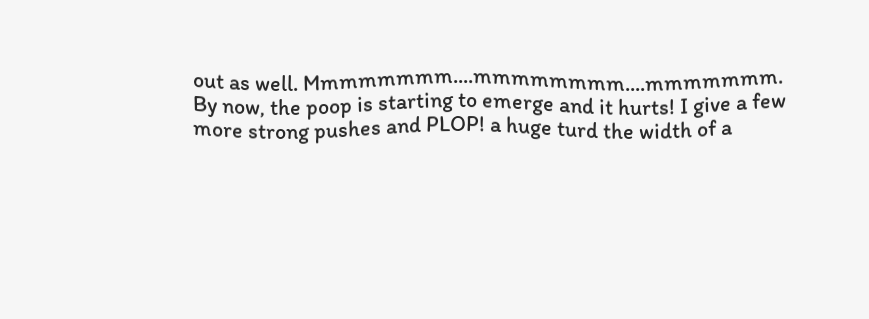out as well. Mmmmmmmm....mmmmmmmm....mmmmmmm. By now, the poop is starting to emerge and it hurts! I give a few more strong pushes and PLOP! a huge turd the width of a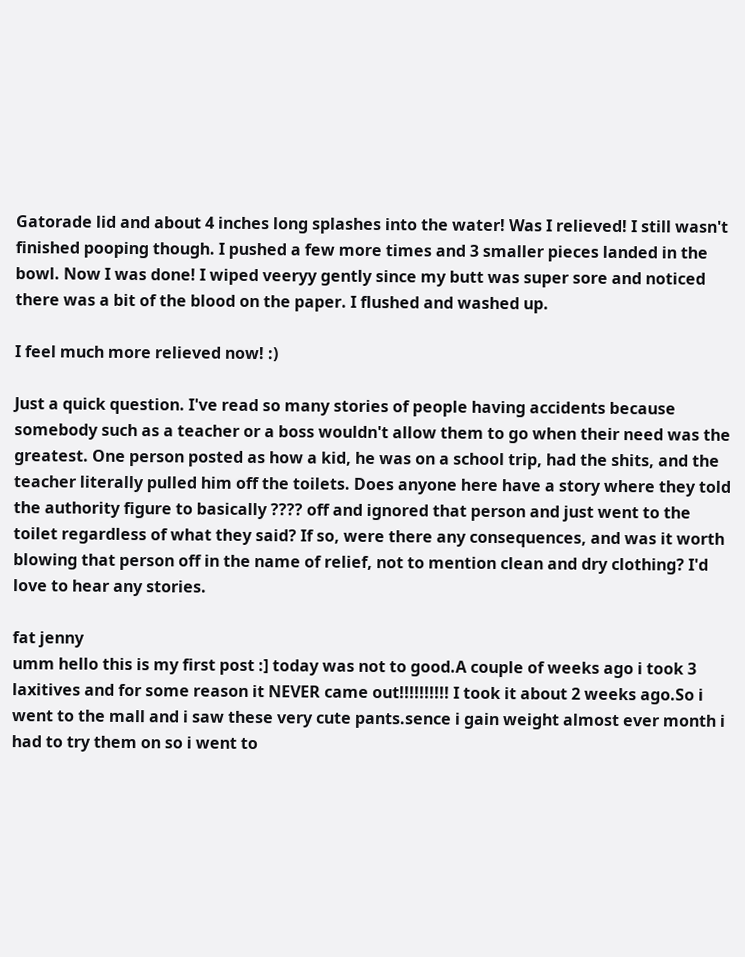Gatorade lid and about 4 inches long splashes into the water! Was I relieved! I still wasn't finished pooping though. I pushed a few more times and 3 smaller pieces landed in the bowl. Now I was done! I wiped veeryy gently since my butt was super sore and noticed there was a bit of the blood on the paper. I flushed and washed up.

I feel much more relieved now! :)

Just a quick question. I've read so many stories of people having accidents because somebody such as a teacher or a boss wouldn't allow them to go when their need was the greatest. One person posted as how a kid, he was on a school trip, had the shits, and the teacher literally pulled him off the toilets. Does anyone here have a story where they told the authority figure to basically ???? off and ignored that person and just went to the toilet regardless of what they said? If so, were there any consequences, and was it worth blowing that person off in the name of relief, not to mention clean and dry clothing? I'd love to hear any stories.

fat jenny
umm hello this is my first post :] today was not to good.A couple of weeks ago i took 3 laxitives and for some reason it NEVER came out!!!!!!!!!! I took it about 2 weeks ago.So i went to the mall and i saw these very cute pants.sence i gain weight almost ever month i had to try them on so i went to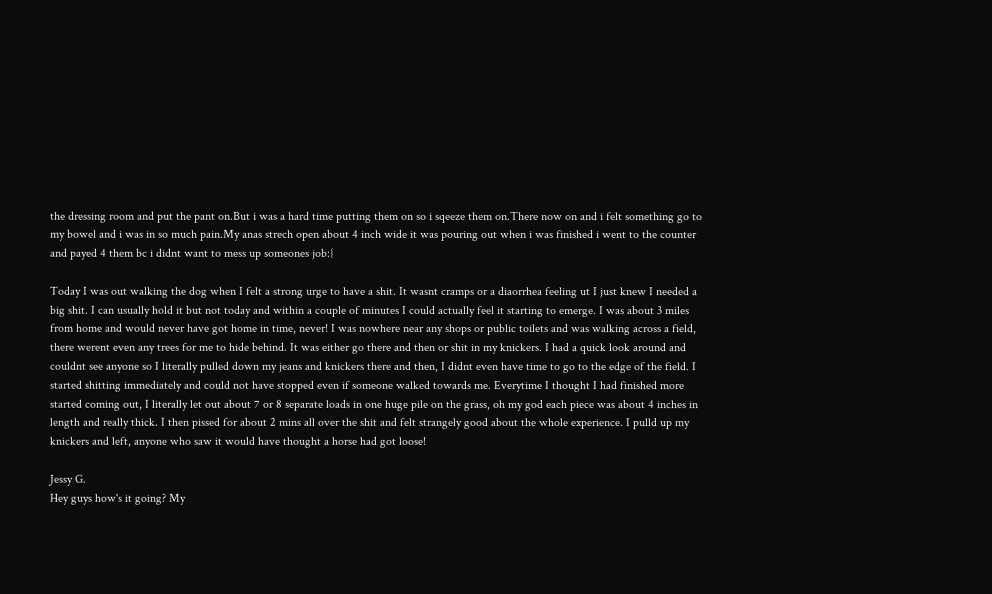the dressing room and put the pant on.But i was a hard time putting them on so i sqeeze them on.There now on and i felt something go to my bowel and i was in so much pain.My anas strech open about 4 inch wide it was pouring out when i was finished i went to the counter and payed 4 them bc i didnt want to mess up someones job:{

Today I was out walking the dog when I felt a strong urge to have a shit. It wasnt cramps or a diaorrhea feeling ut I just knew I needed a big shit. I can usually hold it but not today and within a couple of minutes I could actually feel it starting to emerge. I was about 3 miles from home and would never have got home in time, never! I was nowhere near any shops or public toilets and was walking across a field, there werent even any trees for me to hide behind. It was either go there and then or shit in my knickers. I had a quick look around and couldnt see anyone so I literally pulled down my jeans and knickers there and then, I didnt even have time to go to the edge of the field. I started shitting immediately and could not have stopped even if someone walked towards me. Everytime I thought I had finished more started coming out, I literally let out about 7 or 8 separate loads in one huge pile on the grass, oh my god each piece was about 4 inches in length and really thick. I then pissed for about 2 mins all over the shit and felt strangely good about the whole experience. I pulld up my knickers and left, anyone who saw it would have thought a horse had got loose!

Jessy G.
Hey guys how's it going? My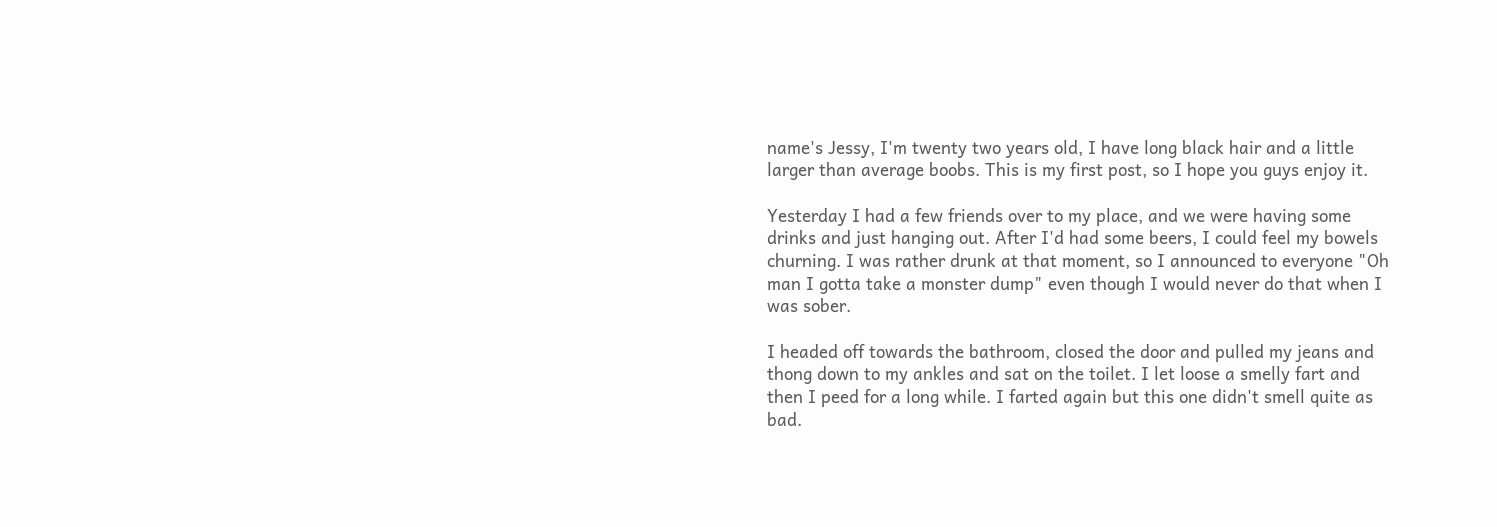name's Jessy, I'm twenty two years old, I have long black hair and a little larger than average boobs. This is my first post, so I hope you guys enjoy it.

Yesterday I had a few friends over to my place, and we were having some drinks and just hanging out. After I'd had some beers, I could feel my bowels churning. I was rather drunk at that moment, so I announced to everyone "Oh man I gotta take a monster dump" even though I would never do that when I was sober.

I headed off towards the bathroom, closed the door and pulled my jeans and thong down to my ankles and sat on the toilet. I let loose a smelly fart and then I peed for a long while. I farted again but this one didn't smell quite as bad.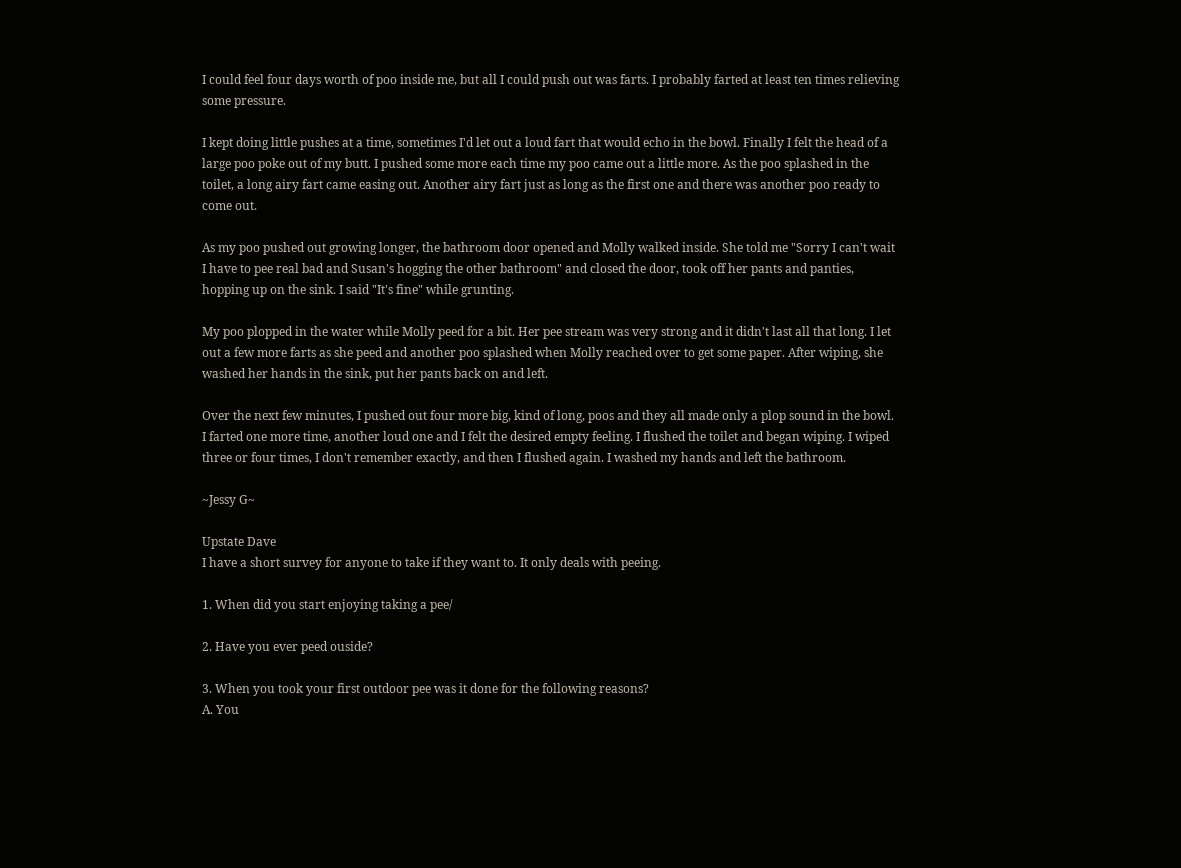I could feel four days worth of poo inside me, but all I could push out was farts. I probably farted at least ten times relieving some pressure.

I kept doing little pushes at a time, sometimes I'd let out a loud fart that would echo in the bowl. Finally I felt the head of a large poo poke out of my butt. I pushed some more each time my poo came out a little more. As the poo splashed in the toilet, a long airy fart came easing out. Another airy fart just as long as the first one and there was another poo ready to come out.

As my poo pushed out growing longer, the bathroom door opened and Molly walked inside. She told me "Sorry I can't wait I have to pee real bad and Susan's hogging the other bathroom" and closed the door, took off her pants and panties, hopping up on the sink. I said "It's fine" while grunting.

My poo plopped in the water while Molly peed for a bit. Her pee stream was very strong and it didn't last all that long. I let out a few more farts as she peed and another poo splashed when Molly reached over to get some paper. After wiping, she washed her hands in the sink, put her pants back on and left.

Over the next few minutes, I pushed out four more big, kind of long, poos and they all made only a plop sound in the bowl. I farted one more time, another loud one and I felt the desired empty feeling. I flushed the toilet and began wiping. I wiped three or four times, I don't remember exactly, and then I flushed again. I washed my hands and left the bathroom.

~Jessy G~

Upstate Dave
I have a short survey for anyone to take if they want to. It only deals with peeing.

1. When did you start enjoying taking a pee/

2. Have you ever peed ouside?

3. When you took your first outdoor pee was it done for the following reasons?
A. You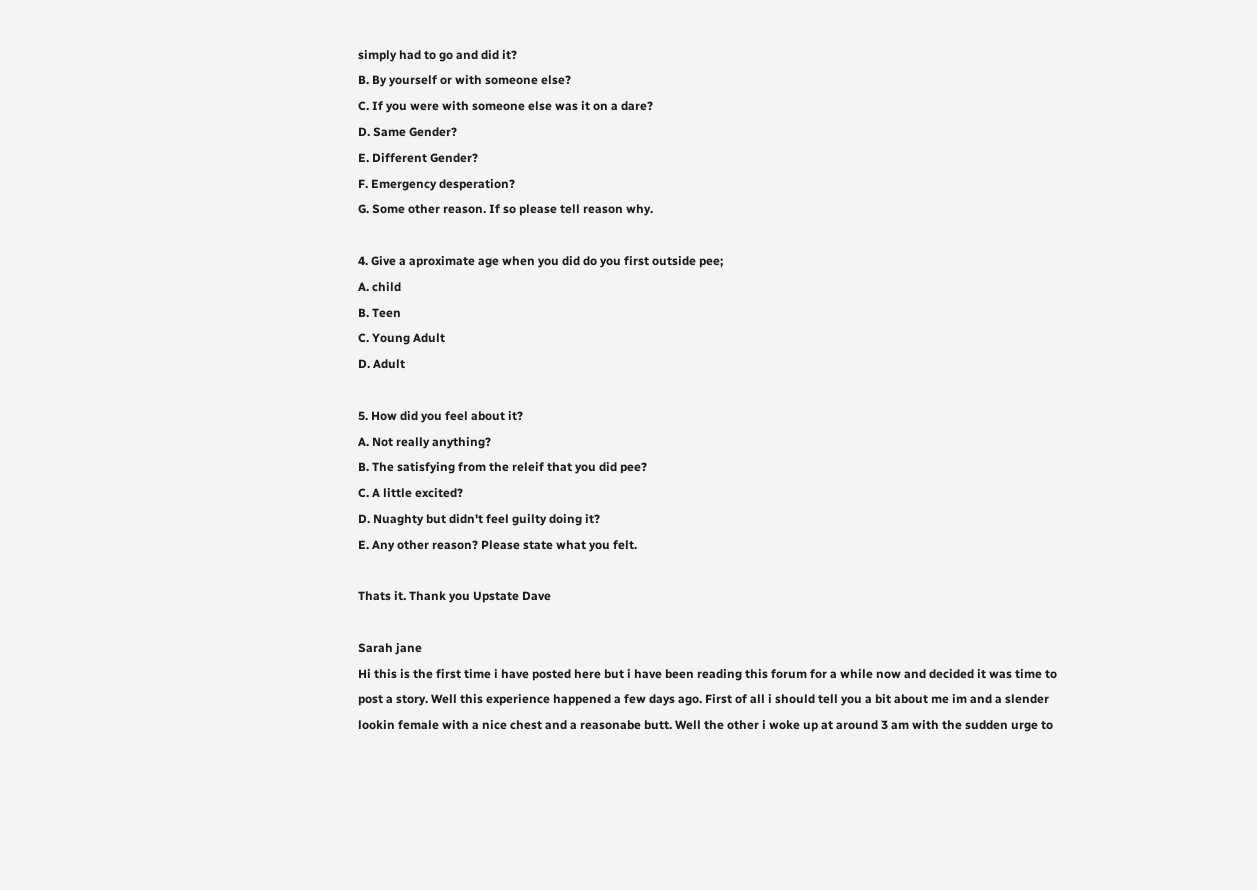simply had to go and did it?
B. By yourself or with someone else?
C. If you were with someone else was it on a dare?
D. Same Gender?
E. Different Gender?
F. Emergency desperation?
G. Some other reason. If so please tell reason why.

4. Give a aproximate age when you did do you first outside pee;
A. child
B. Teen
C. Young Adult
D. Adult

5. How did you feel about it?
A. Not really anything?
B. The satisfying from the releif that you did pee?
C. A little excited?
D. Nuaghty but didn't feel guilty doing it?
E. Any other reason? Please state what you felt.

Thats it. Thank you Upstate Dave

Sarah jane
Hi this is the first time i have posted here but i have been reading this forum for a while now and decided it was time to post a story. Well this experience happened a few days ago. First of all i should tell you a bit about me im and a slender lookin female with a nice chest and a reasonabe butt. Well the other i woke up at around 3 am with the sudden urge to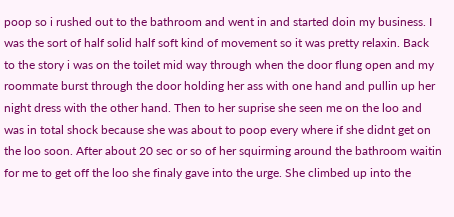poop so i rushed out to the bathroom and went in and started doin my business. I was the sort of half solid half soft kind of movement so it was pretty relaxin. Back to the story i was on the toilet mid way through when the door flung open and my roommate burst through the door holding her ass with one hand and pullin up her night dress with the other hand. Then to her suprise she seen me on the loo and was in total shock because she was about to poop every where if she didnt get on the loo soon. After about 20 sec or so of her squirming around the bathroom waitin for me to get off the loo she finaly gave into the urge. She climbed up into the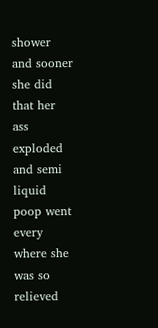shower and sooner she did that her ass exploded and semi liquid poop went every where she was so relieved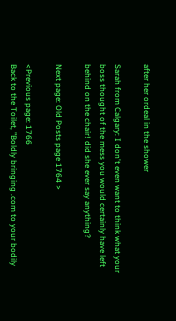after her ordeal in the shower

Sarah from Calgary: I don't even want to think what your boss thought of the mess you would certainly have left behind on the chair! did she ever say anything?

Next page: Old Posts page 1764 >

<Previous page: 1766
Back to the Toilet, "Boldly bringing .com to your bodily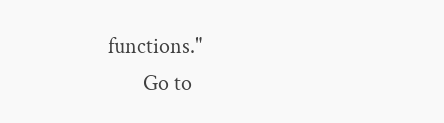functions."
       Go to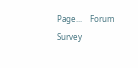Page...    Forum       Survey